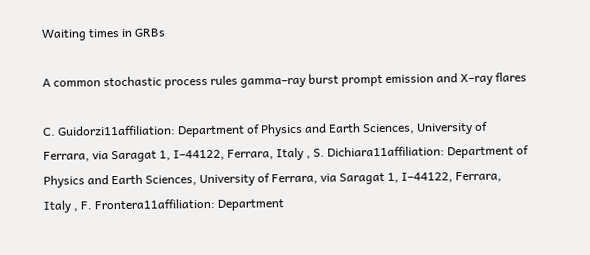Waiting times in GRBs

A common stochastic process rules gamma–ray burst prompt emission and X–ray flares

C. Guidorzi11affiliation: Department of Physics and Earth Sciences, University of Ferrara, via Saragat 1, I–44122, Ferrara, Italy , S. Dichiara11affiliation: Department of Physics and Earth Sciences, University of Ferrara, via Saragat 1, I–44122, Ferrara, Italy , F. Frontera11affiliation: Department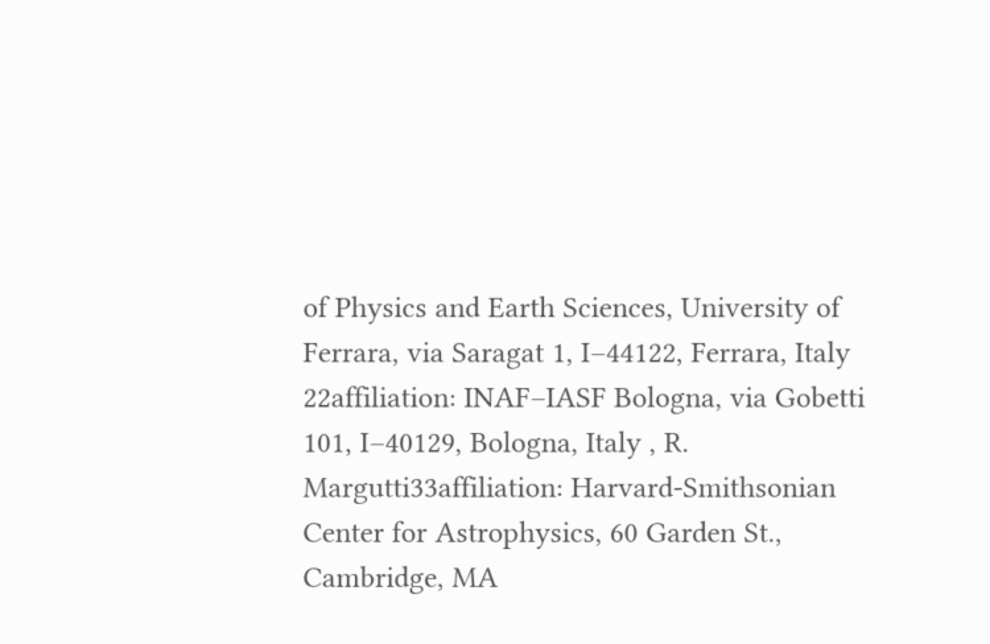of Physics and Earth Sciences, University of Ferrara, via Saragat 1, I–44122, Ferrara, Italy 22affiliation: INAF–IASF Bologna, via Gobetti 101, I–40129, Bologna, Italy , R. Margutti33affiliation: Harvard-Smithsonian Center for Astrophysics, 60 Garden St., Cambridge, MA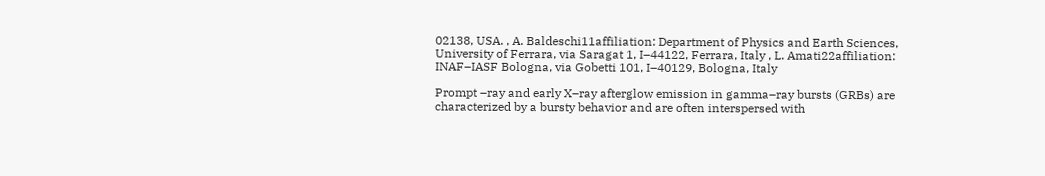02138, USA. , A. Baldeschi11affiliation: Department of Physics and Earth Sciences, University of Ferrara, via Saragat 1, I–44122, Ferrara, Italy , L. Amati22affiliation: INAF–IASF Bologna, via Gobetti 101, I–40129, Bologna, Italy

Prompt –ray and early X–ray afterglow emission in gamma–ray bursts (GRBs) are characterized by a bursty behavior and are often interspersed with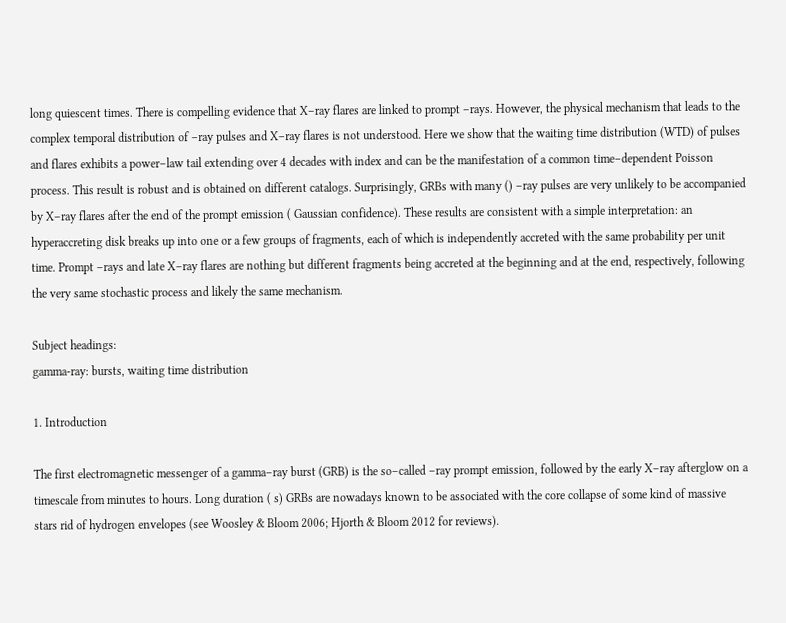long quiescent times. There is compelling evidence that X–ray flares are linked to prompt –rays. However, the physical mechanism that leads to the complex temporal distribution of –ray pulses and X–ray flares is not understood. Here we show that the waiting time distribution (WTD) of pulses and flares exhibits a power–law tail extending over 4 decades with index and can be the manifestation of a common time–dependent Poisson process. This result is robust and is obtained on different catalogs. Surprisingly, GRBs with many () –ray pulses are very unlikely to be accompanied by X–ray flares after the end of the prompt emission ( Gaussian confidence). These results are consistent with a simple interpretation: an hyperaccreting disk breaks up into one or a few groups of fragments, each of which is independently accreted with the same probability per unit time. Prompt –rays and late X–ray flares are nothing but different fragments being accreted at the beginning and at the end, respectively, following the very same stochastic process and likely the same mechanism.

Subject headings:
gamma-ray: bursts, waiting time distribution

1. Introduction

The first electromagnetic messenger of a gamma–ray burst (GRB) is the so–called –ray prompt emission, followed by the early X–ray afterglow on a timescale from minutes to hours. Long duration ( s) GRBs are nowadays known to be associated with the core collapse of some kind of massive stars rid of hydrogen envelopes (see Woosley & Bloom 2006; Hjorth & Bloom 2012 for reviews).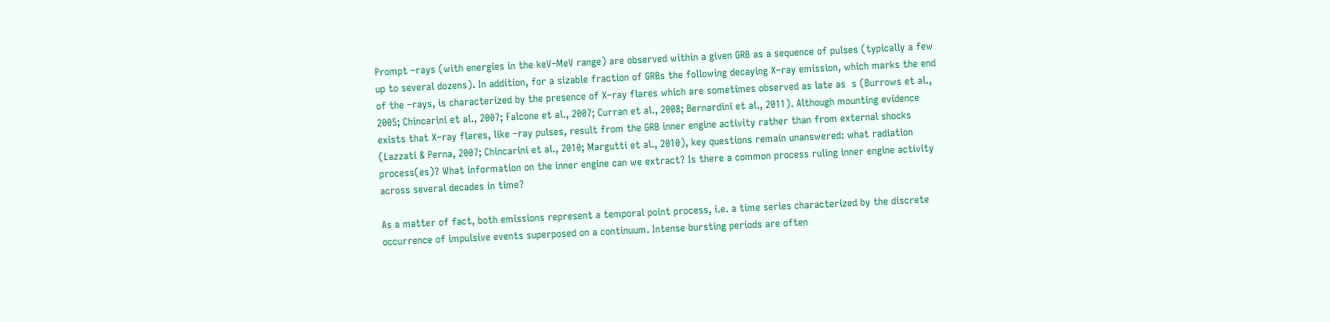Prompt –rays (with energies in the keV–MeV range) are observed within a given GRB as a sequence of pulses (typically a few up to several dozens). In addition, for a sizable fraction of GRBs the following decaying X–ray emission, which marks the end of the –rays, is characterized by the presence of X–ray flares which are sometimes observed as late as  s (Burrows et al., 2005; Chincarini et al., 2007; Falcone et al., 2007; Curran et al., 2008; Bernardini et al., 2011). Although mounting evidence exists that X–ray flares, like –ray pulses, result from the GRB inner engine activity rather than from external shocks (Lazzati & Perna, 2007; Chincarini et al., 2010; Margutti et al., 2010), key questions remain unanswered: what radiation process(es)? What information on the inner engine can we extract? Is there a common process ruling inner engine activity across several decades in time?

As a matter of fact, both emissions represent a temporal point process, i.e. a time series characterized by the discrete occurrence of impulsive events superposed on a continuum. Intense bursting periods are often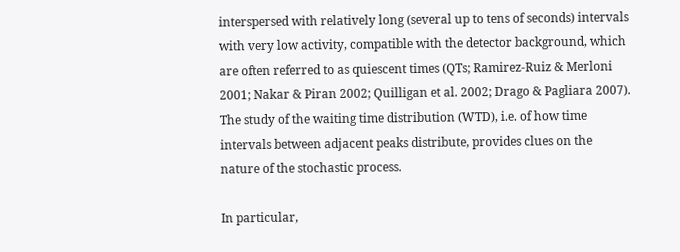interspersed with relatively long (several up to tens of seconds) intervals with very low activity, compatible with the detector background, which are often referred to as quiescent times (QTs; Ramirez-Ruiz & Merloni 2001; Nakar & Piran 2002; Quilligan et al. 2002; Drago & Pagliara 2007). The study of the waiting time distribution (WTD), i.e. of how time intervals between adjacent peaks distribute, provides clues on the nature of the stochastic process.

In particular,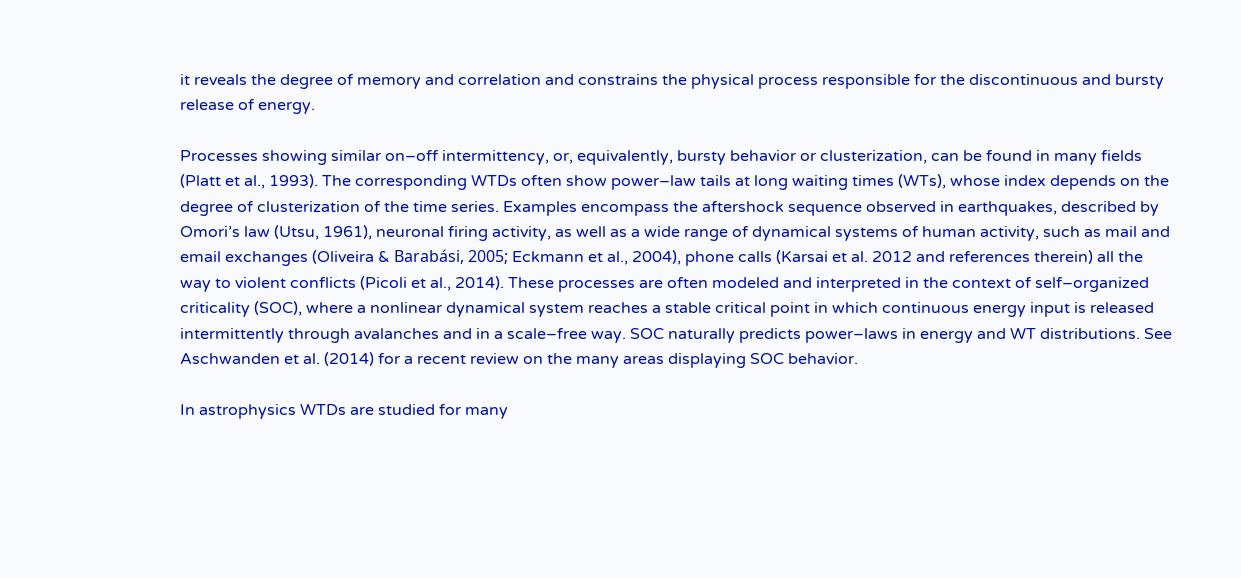it reveals the degree of memory and correlation and constrains the physical process responsible for the discontinuous and bursty release of energy.

Processes showing similar on–off intermittency, or, equivalently, bursty behavior or clusterization, can be found in many fields (Platt et al., 1993). The corresponding WTDs often show power–law tails at long waiting times (WTs), whose index depends on the degree of clusterization of the time series. Examples encompass the aftershock sequence observed in earthquakes, described by Omori’s law (Utsu, 1961), neuronal firing activity, as well as a wide range of dynamical systems of human activity, such as mail and email exchanges (Oliveira & Barabási, 2005; Eckmann et al., 2004), phone calls (Karsai et al. 2012 and references therein) all the way to violent conflicts (Picoli et al., 2014). These processes are often modeled and interpreted in the context of self–organized criticality (SOC), where a nonlinear dynamical system reaches a stable critical point in which continuous energy input is released intermittently through avalanches and in a scale–free way. SOC naturally predicts power–laws in energy and WT distributions. See Aschwanden et al. (2014) for a recent review on the many areas displaying SOC behavior.

In astrophysics WTDs are studied for many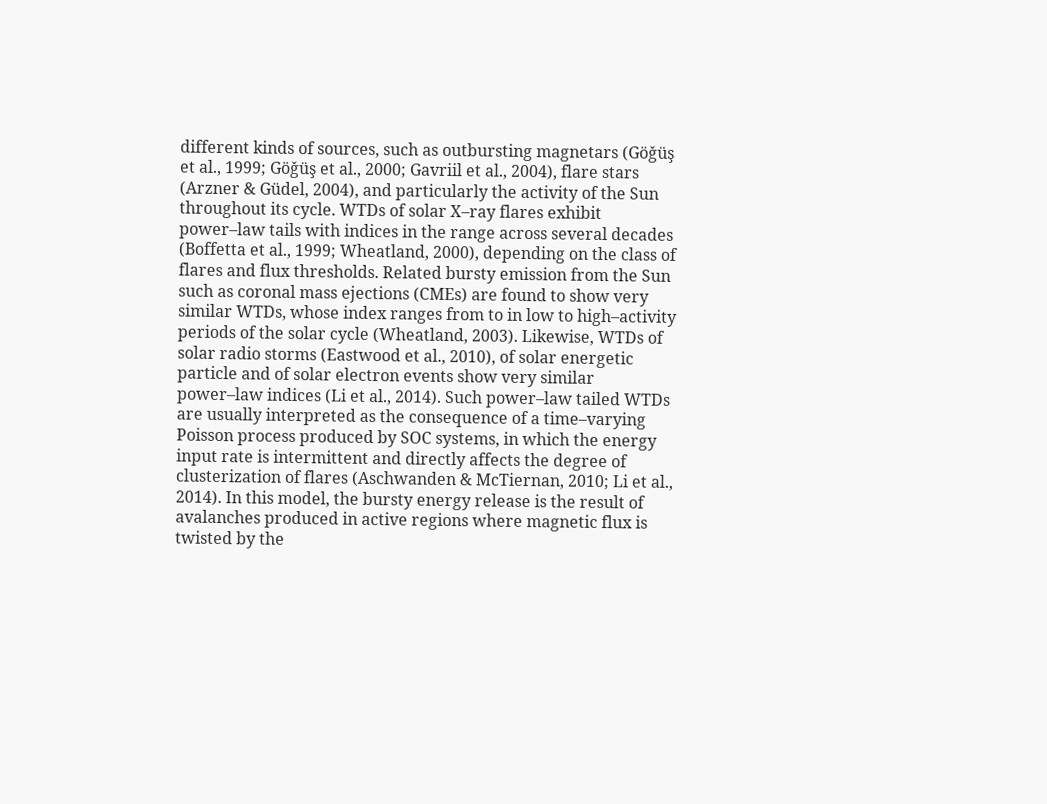different kinds of sources, such as outbursting magnetars (Göǧüş et al., 1999; Göǧüş et al., 2000; Gavriil et al., 2004), flare stars (Arzner & Güdel, 2004), and particularly the activity of the Sun throughout its cycle. WTDs of solar X–ray flares exhibit power–law tails with indices in the range across several decades (Boffetta et al., 1999; Wheatland, 2000), depending on the class of flares and flux thresholds. Related bursty emission from the Sun such as coronal mass ejections (CMEs) are found to show very similar WTDs, whose index ranges from to in low to high–activity periods of the solar cycle (Wheatland, 2003). Likewise, WTDs of solar radio storms (Eastwood et al., 2010), of solar energetic particle and of solar electron events show very similar power–law indices (Li et al., 2014). Such power–law tailed WTDs are usually interpreted as the consequence of a time–varying Poisson process produced by SOC systems, in which the energy input rate is intermittent and directly affects the degree of clusterization of flares (Aschwanden & McTiernan, 2010; Li et al., 2014). In this model, the bursty energy release is the result of avalanches produced in active regions where magnetic flux is twisted by the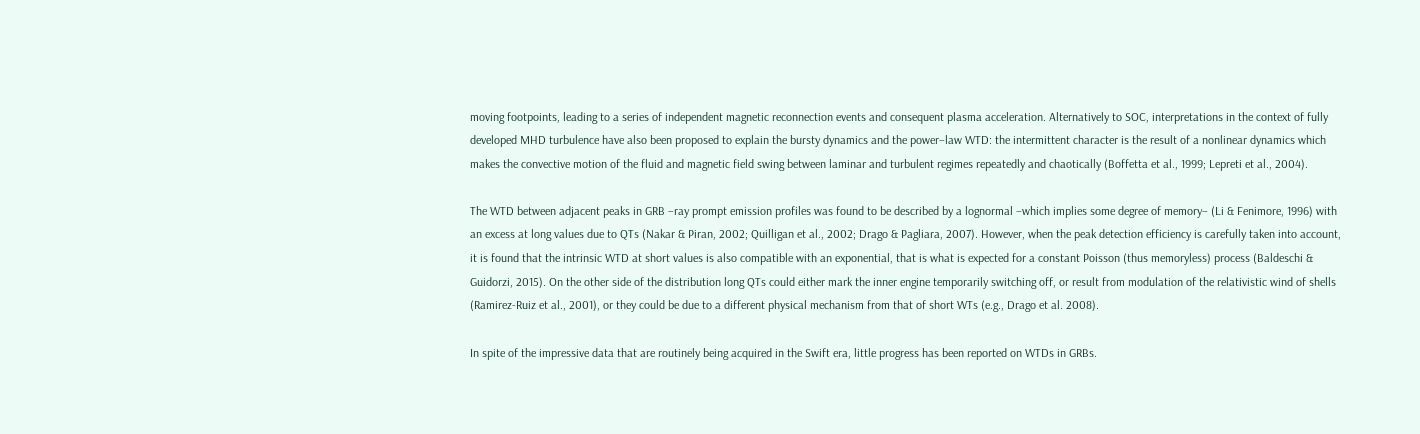moving footpoints, leading to a series of independent magnetic reconnection events and consequent plasma acceleration. Alternatively to SOC, interpretations in the context of fully developed MHD turbulence have also been proposed to explain the bursty dynamics and the power–law WTD: the intermittent character is the result of a nonlinear dynamics which makes the convective motion of the fluid and magnetic field swing between laminar and turbulent regimes repeatedly and chaotically (Boffetta et al., 1999; Lepreti et al., 2004).

The WTD between adjacent peaks in GRB –ray prompt emission profiles was found to be described by a lognormal –which implies some degree of memory– (Li & Fenimore, 1996) with an excess at long values due to QTs (Nakar & Piran, 2002; Quilligan et al., 2002; Drago & Pagliara, 2007). However, when the peak detection efficiency is carefully taken into account, it is found that the intrinsic WTD at short values is also compatible with an exponential, that is what is expected for a constant Poisson (thus memoryless) process (Baldeschi & Guidorzi, 2015). On the other side of the distribution long QTs could either mark the inner engine temporarily switching off, or result from modulation of the relativistic wind of shells (Ramirez-Ruiz et al., 2001), or they could be due to a different physical mechanism from that of short WTs (e.g., Drago et al. 2008).

In spite of the impressive data that are routinely being acquired in the Swift era, little progress has been reported on WTDs in GRBs.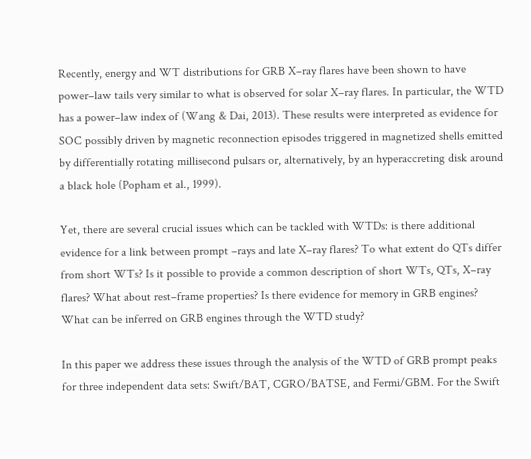Recently, energy and WT distributions for GRB X–ray flares have been shown to have power–law tails very similar to what is observed for solar X–ray flares. In particular, the WTD has a power–law index of (Wang & Dai, 2013). These results were interpreted as evidence for SOC possibly driven by magnetic reconnection episodes triggered in magnetized shells emitted by differentially rotating millisecond pulsars or, alternatively, by an hyperaccreting disk around a black hole (Popham et al., 1999).

Yet, there are several crucial issues which can be tackled with WTDs: is there additional evidence for a link between prompt –rays and late X–ray flares? To what extent do QTs differ from short WTs? Is it possible to provide a common description of short WTs, QTs, X–ray flares? What about rest–frame properties? Is there evidence for memory in GRB engines? What can be inferred on GRB engines through the WTD study?

In this paper we address these issues through the analysis of the WTD of GRB prompt peaks for three independent data sets: Swift/BAT, CGRO/BATSE, and Fermi/GBM. For the Swift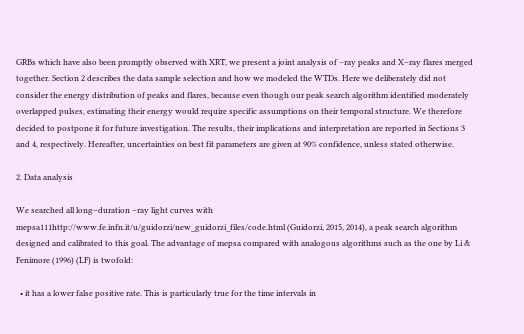GRBs which have also been promptly observed with XRT, we present a joint analysis of –ray peaks and X–ray flares merged together. Section 2 describes the data sample selection and how we modeled the WTDs. Here we deliberately did not consider the energy distribution of peaks and flares, because even though our peak search algorithm identified moderately overlapped pulses, estimating their energy would require specific assumptions on their temporal structure. We therefore decided to postpone it for future investigation. The results, their implications and interpretation are reported in Sections 3 and 4, respectively. Hereafter, uncertainties on best fit parameters are given at 90% confidence, unless stated otherwise.

2. Data analysis

We searched all long–duration –ray light curves with mepsa111http://www.fe.infn.it/u/guidorzi/new_guidorzi_files/code.html (Guidorzi, 2015, 2014), a peak search algorithm designed and calibrated to this goal. The advantage of mepsa compared with analogous algorithms such as the one by Li & Fenimore (1996) (LF) is twofold:

  • it has a lower false positive rate. This is particularly true for the time intervals in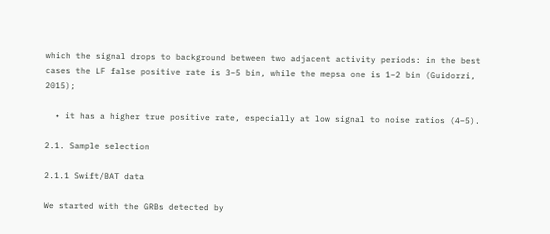which the signal drops to background between two adjacent activity periods: in the best cases the LF false positive rate is 3–5 bin, while the mepsa one is 1–2 bin (Guidorzi, 2015);

  • it has a higher true positive rate, especially at low signal to noise ratios (4–5).

2.1. Sample selection

2.1.1 Swift/BAT data

We started with the GRBs detected by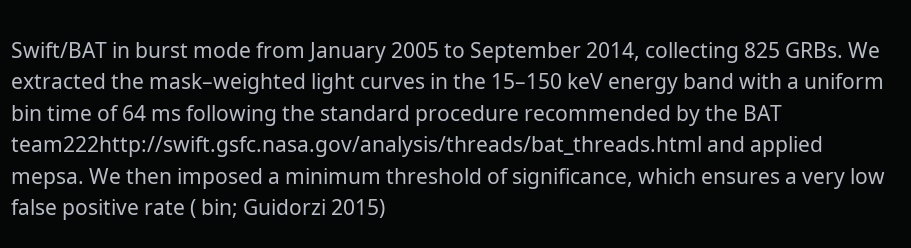Swift/BAT in burst mode from January 2005 to September 2014, collecting 825 GRBs. We extracted the mask–weighted light curves in the 15–150 keV energy band with a uniform bin time of 64 ms following the standard procedure recommended by the BAT team222http://swift.gsfc.nasa.gov/analysis/threads/bat_threads.html and applied mepsa. We then imposed a minimum threshold of significance, which ensures a very low false positive rate ( bin; Guidorzi 2015)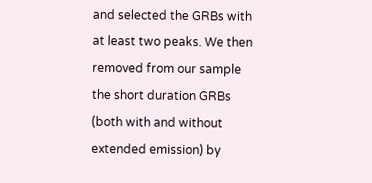and selected the GRBs with at least two peaks. We then removed from our sample the short duration GRBs (both with and without extended emission) by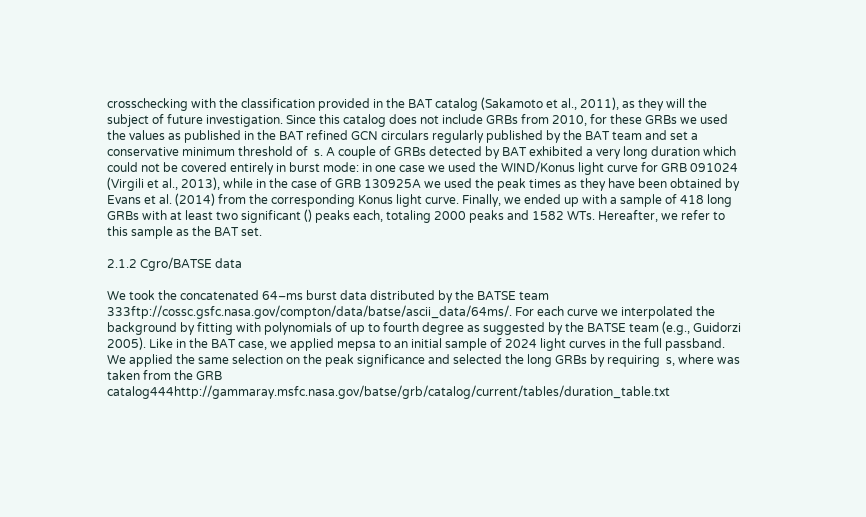crosschecking with the classification provided in the BAT catalog (Sakamoto et al., 2011), as they will the subject of future investigation. Since this catalog does not include GRBs from 2010, for these GRBs we used the values as published in the BAT refined GCN circulars regularly published by the BAT team and set a conservative minimum threshold of  s. A couple of GRBs detected by BAT exhibited a very long duration which could not be covered entirely in burst mode: in one case we used the WIND/Konus light curve for GRB 091024 (Virgili et al., 2013), while in the case of GRB 130925A we used the peak times as they have been obtained by Evans et al. (2014) from the corresponding Konus light curve. Finally, we ended up with a sample of 418 long GRBs with at least two significant () peaks each, totaling 2000 peaks and 1582 WTs. Hereafter, we refer to this sample as the BAT set.

2.1.2 Cgro/BATSE data

We took the concatenated 64–ms burst data distributed by the BATSE team 333ftp://cossc.gsfc.nasa.gov/compton/data/batse/ascii_data/64ms/. For each curve we interpolated the background by fitting with polynomials of up to fourth degree as suggested by the BATSE team (e.g., Guidorzi 2005). Like in the BAT case, we applied mepsa to an initial sample of 2024 light curves in the full passband. We applied the same selection on the peak significance and selected the long GRBs by requiring  s, where was taken from the GRB catalog444http://gammaray.msfc.nasa.gov/batse/grb/catalog/current/tables/duration_table.txt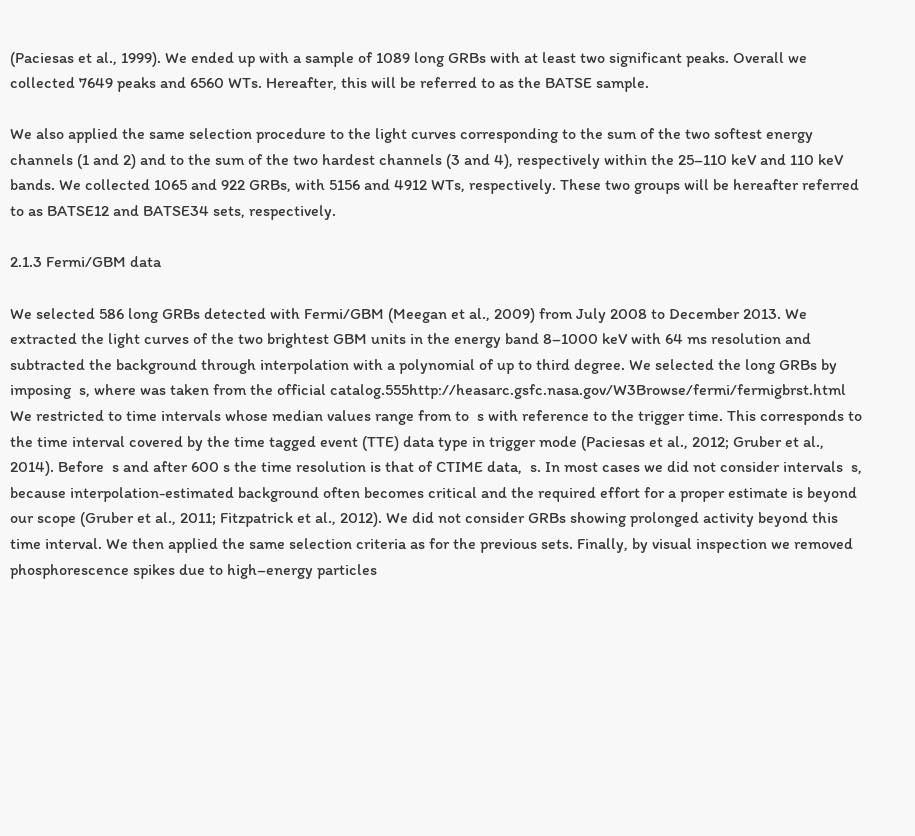(Paciesas et al., 1999). We ended up with a sample of 1089 long GRBs with at least two significant peaks. Overall we collected 7649 peaks and 6560 WTs. Hereafter, this will be referred to as the BATSE sample.

We also applied the same selection procedure to the light curves corresponding to the sum of the two softest energy channels (1 and 2) and to the sum of the two hardest channels (3 and 4), respectively within the 25–110 keV and 110 keV bands. We collected 1065 and 922 GRBs, with 5156 and 4912 WTs, respectively. These two groups will be hereafter referred to as BATSE12 and BATSE34 sets, respectively.

2.1.3 Fermi/GBM data

We selected 586 long GRBs detected with Fermi/GBM (Meegan et al., 2009) from July 2008 to December 2013. We extracted the light curves of the two brightest GBM units in the energy band 8–1000 keV with 64 ms resolution and subtracted the background through interpolation with a polynomial of up to third degree. We selected the long GRBs by imposing  s, where was taken from the official catalog.555http://heasarc.gsfc.nasa.gov/W3Browse/fermi/fermigbrst.html We restricted to time intervals whose median values range from to  s with reference to the trigger time. This corresponds to the time interval covered by the time tagged event (TTE) data type in trigger mode (Paciesas et al., 2012; Gruber et al., 2014). Before  s and after 600 s the time resolution is that of CTIME data,  s. In most cases we did not consider intervals  s, because interpolation-estimated background often becomes critical and the required effort for a proper estimate is beyond our scope (Gruber et al., 2011; Fitzpatrick et al., 2012). We did not consider GRBs showing prolonged activity beyond this time interval. We then applied the same selection criteria as for the previous sets. Finally, by visual inspection we removed phosphorescence spikes due to high–energy particles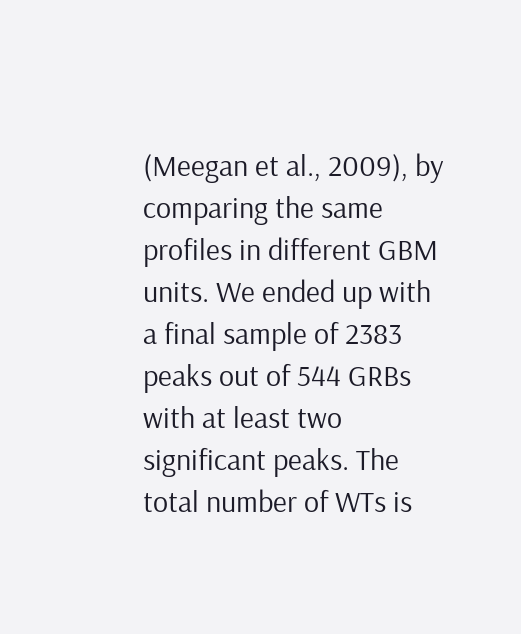(Meegan et al., 2009), by comparing the same profiles in different GBM units. We ended up with a final sample of 2383 peaks out of 544 GRBs with at least two significant peaks. The total number of WTs is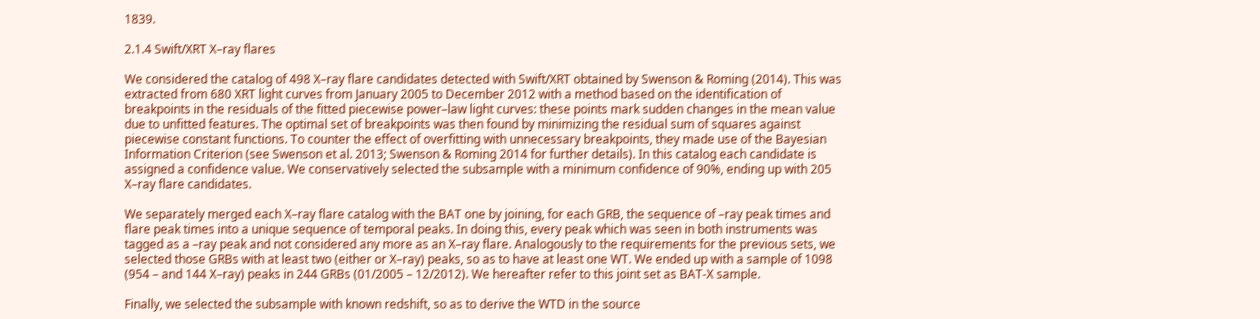1839.

2.1.4 Swift/XRT X–ray flares

We considered the catalog of 498 X–ray flare candidates detected with Swift/XRT obtained by Swenson & Roming (2014). This was extracted from 680 XRT light curves from January 2005 to December 2012 with a method based on the identification of breakpoints in the residuals of the fitted piecewise power–law light curves: these points mark sudden changes in the mean value due to unfitted features. The optimal set of breakpoints was then found by minimizing the residual sum of squares against piecewise constant functions. To counter the effect of overfitting with unnecessary breakpoints, they made use of the Bayesian Information Criterion (see Swenson et al. 2013; Swenson & Roming 2014 for further details). In this catalog each candidate is assigned a confidence value. We conservatively selected the subsample with a minimum confidence of 90%, ending up with 205 X–ray flare candidates.

We separately merged each X–ray flare catalog with the BAT one by joining, for each GRB, the sequence of –ray peak times and flare peak times into a unique sequence of temporal peaks. In doing this, every peak which was seen in both instruments was tagged as a –ray peak and not considered any more as an X–ray flare. Analogously to the requirements for the previous sets, we selected those GRBs with at least two (either or X–ray) peaks, so as to have at least one WT. We ended up with a sample of 1098 (954 – and 144 X–ray) peaks in 244 GRBs (01/2005 – 12/2012). We hereafter refer to this joint set as BAT-X sample.

Finally, we selected the subsample with known redshift, so as to derive the WTD in the source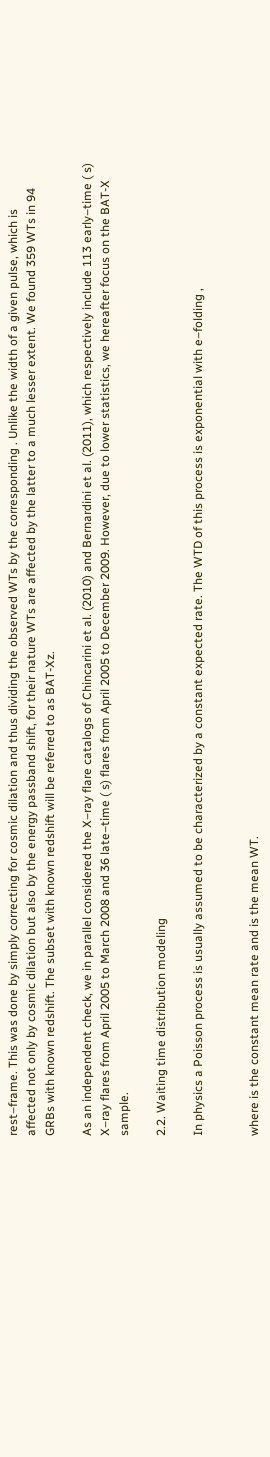rest–frame. This was done by simply correcting for cosmic dilation and thus dividing the observed WTs by the corresponding . Unlike the width of a given pulse, which is affected not only by cosmic dilation but also by the energy passband shift, for their nature WTs are affected by the latter to a much lesser extent. We found 359 WTs in 94 GRBs with known redshift. The subset with known redshift will be referred to as BAT-Xz.

As an independent check, we in parallel considered the X–ray flare catalogs of Chincarini et al. (2010) and Bernardini et al. (2011), which respectively include 113 early–time ( s) X–ray flares from April 2005 to March 2008 and 36 late–time ( s) flares from April 2005 to December 2009. However, due to lower statistics, we hereafter focus on the BAT-X sample.

2.2. Waiting time distribution modeling

In physics a Poisson process is usually assumed to be characterized by a constant expected rate. The WTD of this process is exponential with e–folding ,


where is the constant mean rate and is the mean WT.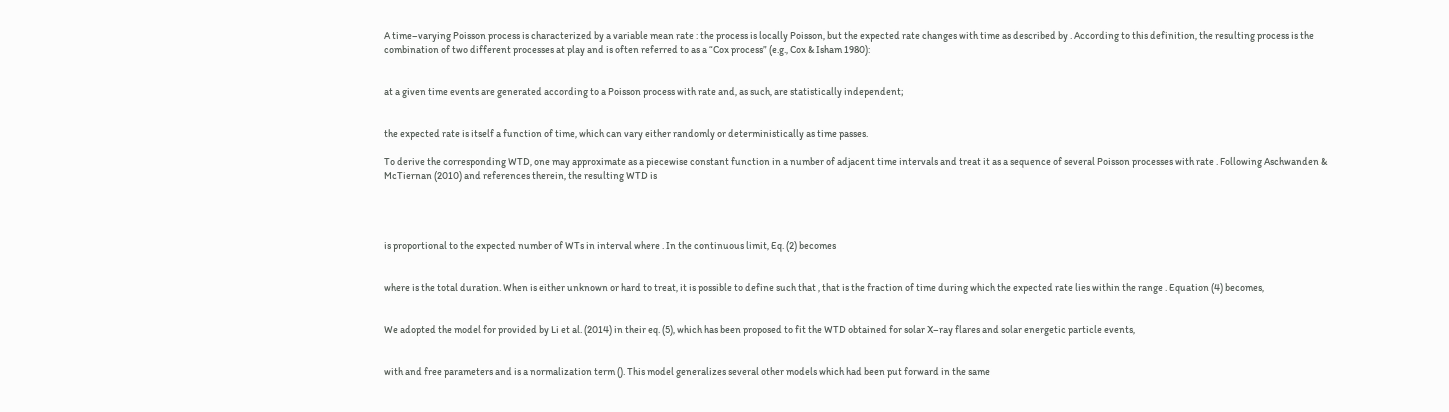A time–varying Poisson process is characterized by a variable mean rate : the process is locally Poisson, but the expected rate changes with time as described by . According to this definition, the resulting process is the combination of two different processes at play and is often referred to as a “Cox process” (e.g., Cox & Isham 1980):


at a given time events are generated according to a Poisson process with rate and, as such, are statistically independent;


the expected rate is itself a function of time, which can vary either randomly or deterministically as time passes.

To derive the corresponding WTD, one may approximate as a piecewise constant function in a number of adjacent time intervals and treat it as a sequence of several Poisson processes with rate . Following Aschwanden & McTiernan (2010) and references therein, the resulting WTD is




is proportional to the expected number of WTs in interval where . In the continuous limit, Eq. (2) becomes


where is the total duration. When is either unknown or hard to treat, it is possible to define such that , that is the fraction of time during which the expected rate lies within the range . Equation (4) becomes,


We adopted the model for provided by Li et al. (2014) in their eq. (5), which has been proposed to fit the WTD obtained for solar X–ray flares and solar energetic particle events,


with and free parameters and is a normalization term (). This model generalizes several other models which had been put forward in the same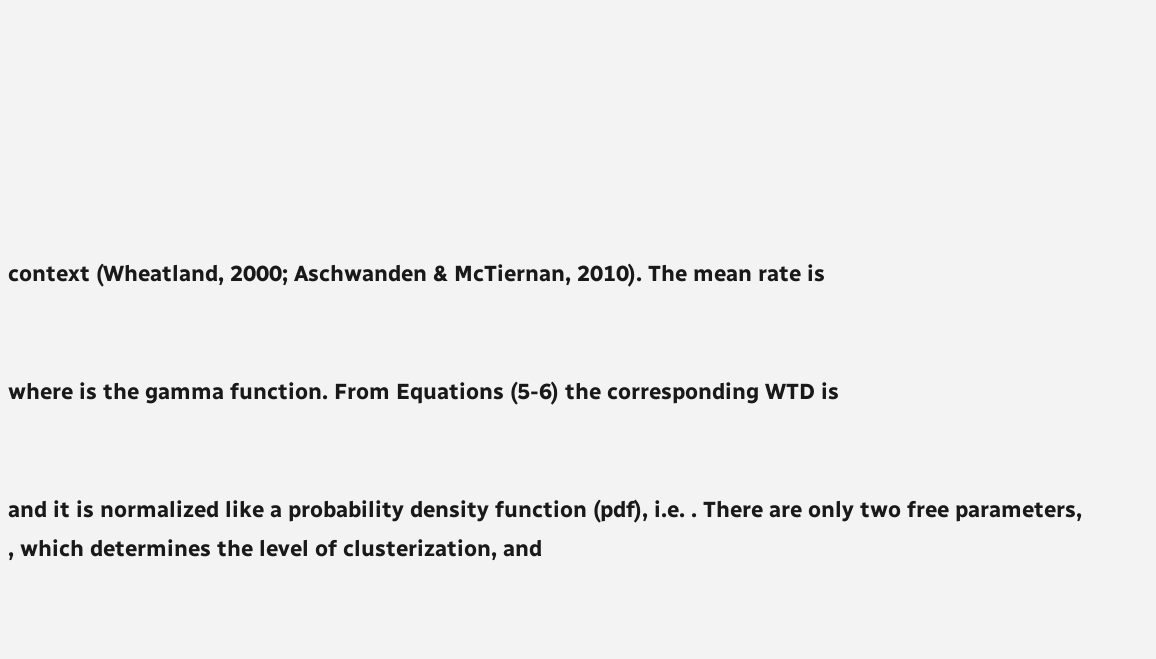context (Wheatland, 2000; Aschwanden & McTiernan, 2010). The mean rate is


where is the gamma function. From Equations (5-6) the corresponding WTD is


and it is normalized like a probability density function (pdf), i.e. . There are only two free parameters, , which determines the level of clusterization, and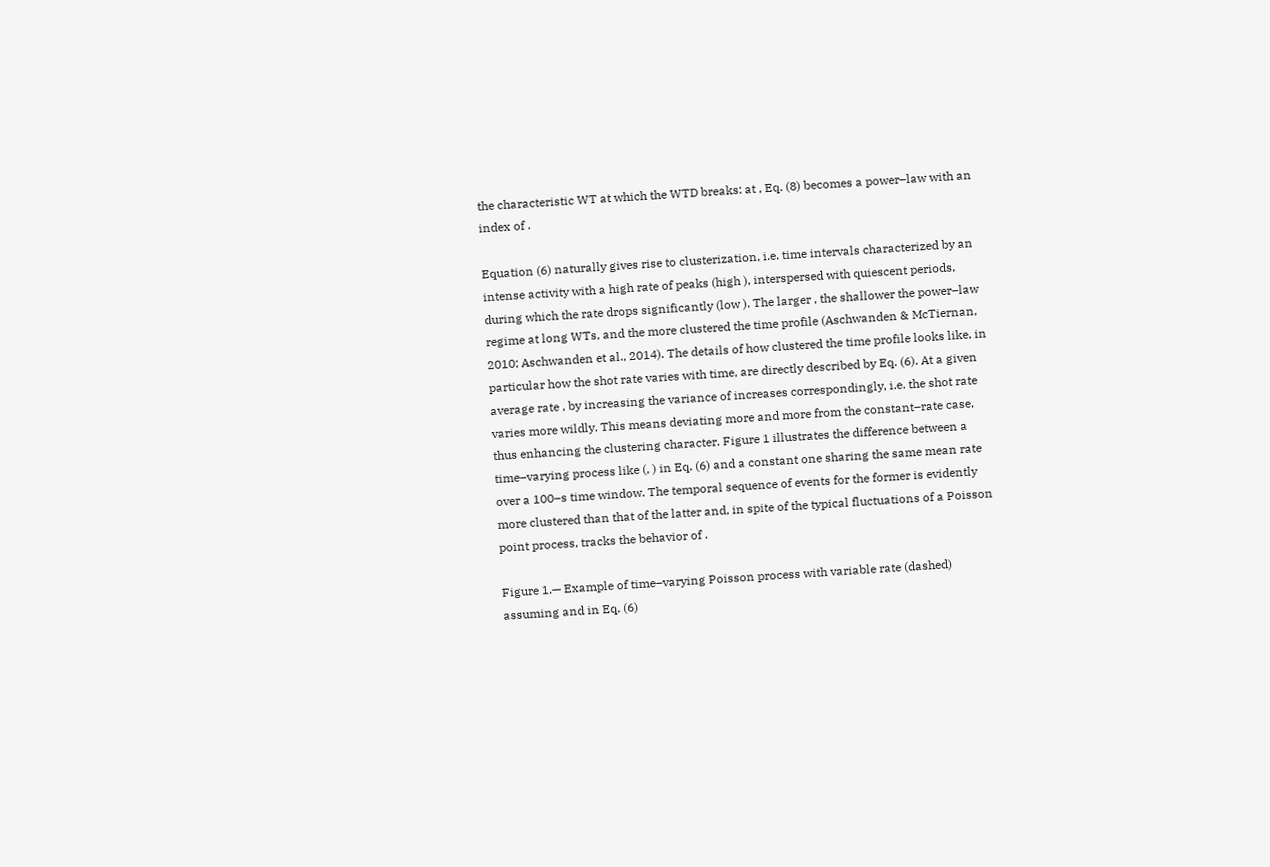the characteristic WT at which the WTD breaks: at , Eq. (8) becomes a power–law with an index of .

Equation (6) naturally gives rise to clusterization, i.e. time intervals characterized by an intense activity with a high rate of peaks (high ), interspersed with quiescent periods, during which the rate drops significantly (low ). The larger , the shallower the power–law regime at long WTs, and the more clustered the time profile (Aschwanden & McTiernan, 2010; Aschwanden et al., 2014). The details of how clustered the time profile looks like, in particular how the shot rate varies with time, are directly described by Eq. (6). At a given average rate , by increasing the variance of increases correspondingly, i.e. the shot rate varies more wildly. This means deviating more and more from the constant–rate case, thus enhancing the clustering character. Figure 1 illustrates the difference between a time–varying process like (, ) in Eq. (6) and a constant one sharing the same mean rate over a 100–s time window. The temporal sequence of events for the former is evidently more clustered than that of the latter and, in spite of the typical fluctuations of a Poisson point process, tracks the behavior of .

Figure 1.— Example of time–varying Poisson process with variable rate (dashed) assuming and in Eq. (6)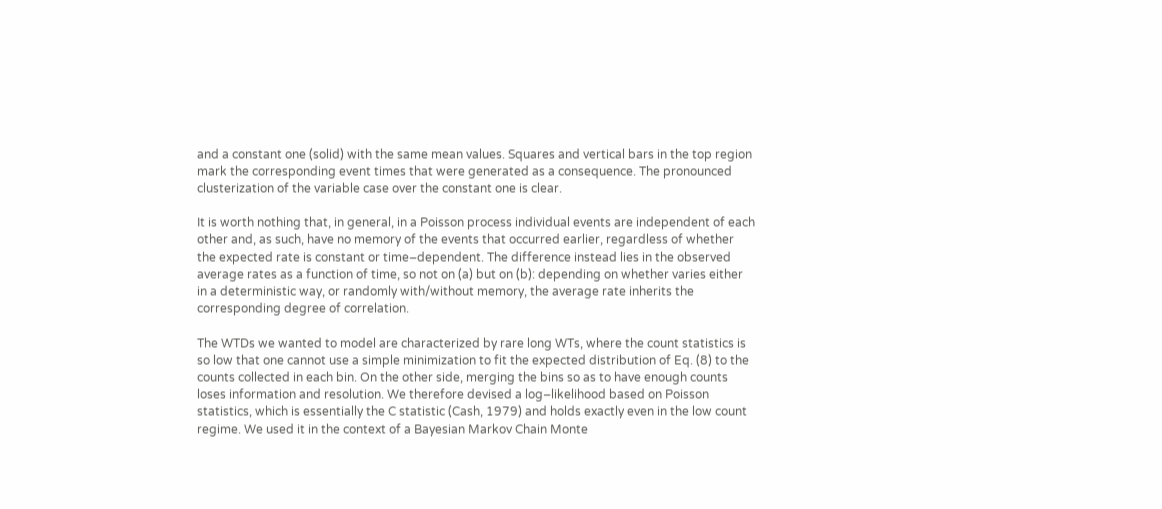and a constant one (solid) with the same mean values. Squares and vertical bars in the top region mark the corresponding event times that were generated as a consequence. The pronounced clusterization of the variable case over the constant one is clear.

It is worth nothing that, in general, in a Poisson process individual events are independent of each other and, as such, have no memory of the events that occurred earlier, regardless of whether the expected rate is constant or time–dependent. The difference instead lies in the observed average rates as a function of time, so not on (a) but on (b): depending on whether varies either in a deterministic way, or randomly with/without memory, the average rate inherits the corresponding degree of correlation.

The WTDs we wanted to model are characterized by rare long WTs, where the count statistics is so low that one cannot use a simple minimization to fit the expected distribution of Eq. (8) to the counts collected in each bin. On the other side, merging the bins so as to have enough counts loses information and resolution. We therefore devised a log–likelihood based on Poisson statistics, which is essentially the C statistic (Cash, 1979) and holds exactly even in the low count regime. We used it in the context of a Bayesian Markov Chain Monte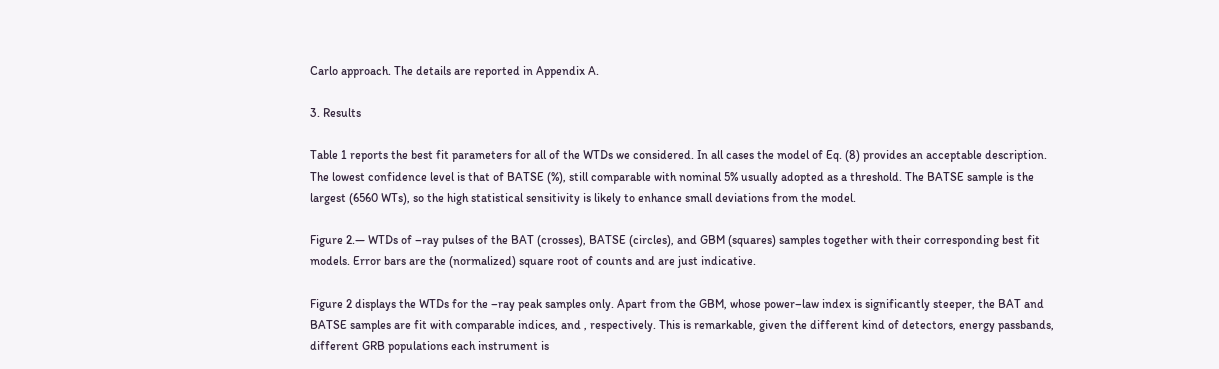Carlo approach. The details are reported in Appendix A.

3. Results

Table 1 reports the best fit parameters for all of the WTDs we considered. In all cases the model of Eq. (8) provides an acceptable description. The lowest confidence level is that of BATSE (%), still comparable with nominal 5% usually adopted as a threshold. The BATSE sample is the largest (6560 WTs), so the high statistical sensitivity is likely to enhance small deviations from the model.

Figure 2.— WTDs of –ray pulses of the BAT (crosses), BATSE (circles), and GBM (squares) samples together with their corresponding best fit models. Error bars are the (normalized) square root of counts and are just indicative.

Figure 2 displays the WTDs for the –ray peak samples only. Apart from the GBM, whose power–law index is significantly steeper, the BAT and BATSE samples are fit with comparable indices, and , respectively. This is remarkable, given the different kind of detectors, energy passbands, different GRB populations each instrument is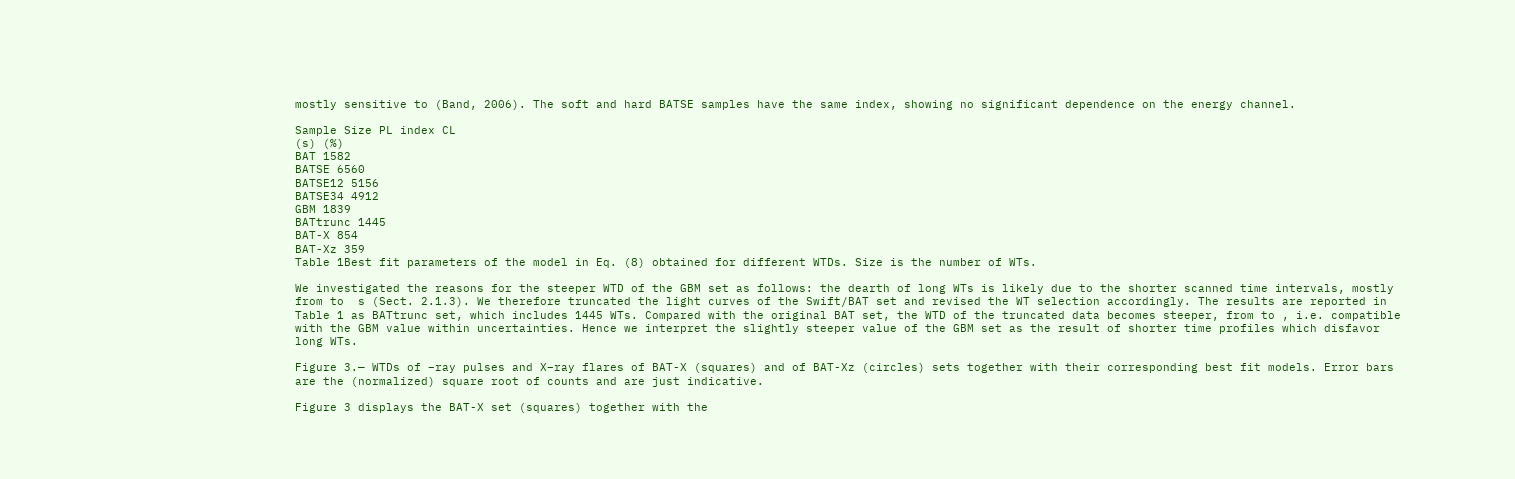mostly sensitive to (Band, 2006). The soft and hard BATSE samples have the same index, showing no significant dependence on the energy channel.

Sample Size PL index CL
(s) (%)
BAT 1582
BATSE 6560
BATSE12 5156
BATSE34 4912
GBM 1839
BATtrunc 1445
BAT-X 854
BAT-Xz 359
Table 1Best fit parameters of the model in Eq. (8) obtained for different WTDs. Size is the number of WTs.

We investigated the reasons for the steeper WTD of the GBM set as follows: the dearth of long WTs is likely due to the shorter scanned time intervals, mostly from to  s (Sect. 2.1.3). We therefore truncated the light curves of the Swift/BAT set and revised the WT selection accordingly. The results are reported in Table 1 as BATtrunc set, which includes 1445 WTs. Compared with the original BAT set, the WTD of the truncated data becomes steeper, from to , i.e. compatible with the GBM value within uncertainties. Hence we interpret the slightly steeper value of the GBM set as the result of shorter time profiles which disfavor long WTs.

Figure 3.— WTDs of –ray pulses and X–ray flares of BAT-X (squares) and of BAT-Xz (circles) sets together with their corresponding best fit models. Error bars are the (normalized) square root of counts and are just indicative.

Figure 3 displays the BAT-X set (squares) together with the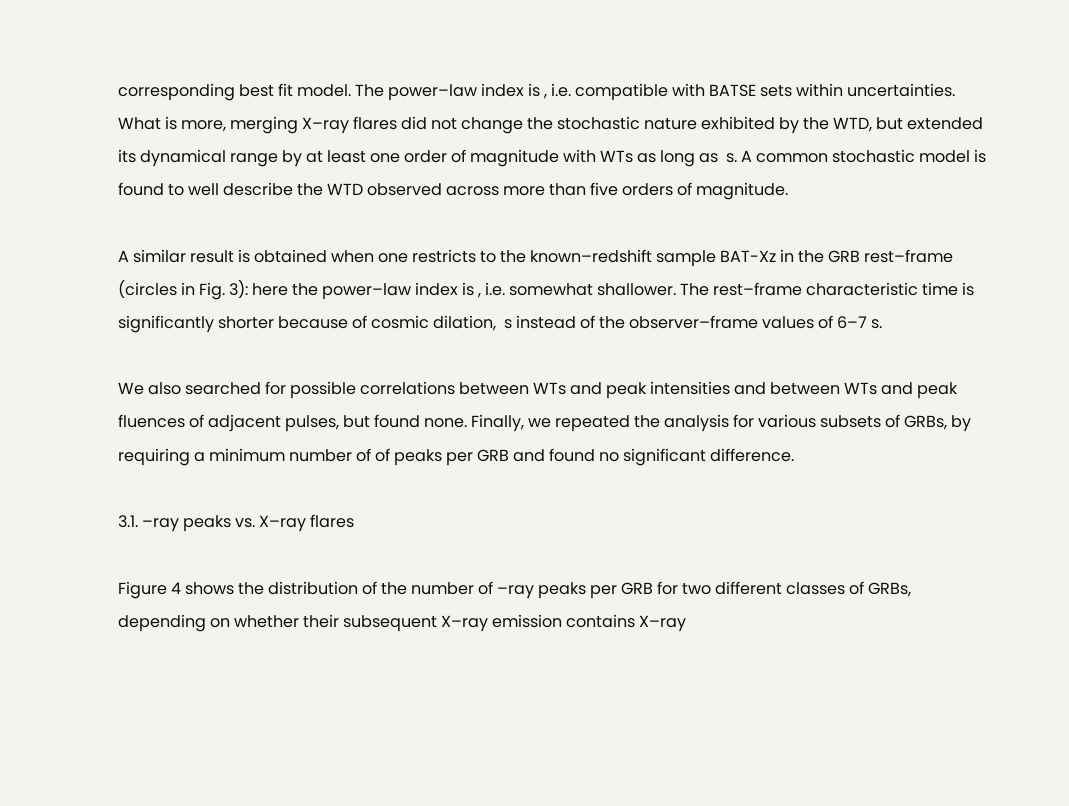corresponding best fit model. The power–law index is , i.e. compatible with BATSE sets within uncertainties. What is more, merging X–ray flares did not change the stochastic nature exhibited by the WTD, but extended its dynamical range by at least one order of magnitude with WTs as long as  s. A common stochastic model is found to well describe the WTD observed across more than five orders of magnitude.

A similar result is obtained when one restricts to the known–redshift sample BAT-Xz in the GRB rest–frame (circles in Fig. 3): here the power–law index is , i.e. somewhat shallower. The rest–frame characteristic time is significantly shorter because of cosmic dilation,  s instead of the observer–frame values of 6–7 s.

We also searched for possible correlations between WTs and peak intensities and between WTs and peak fluences of adjacent pulses, but found none. Finally, we repeated the analysis for various subsets of GRBs, by requiring a minimum number of of peaks per GRB and found no significant difference.

3.1. –ray peaks vs. X–ray flares

Figure 4 shows the distribution of the number of –ray peaks per GRB for two different classes of GRBs, depending on whether their subsequent X–ray emission contains X–ray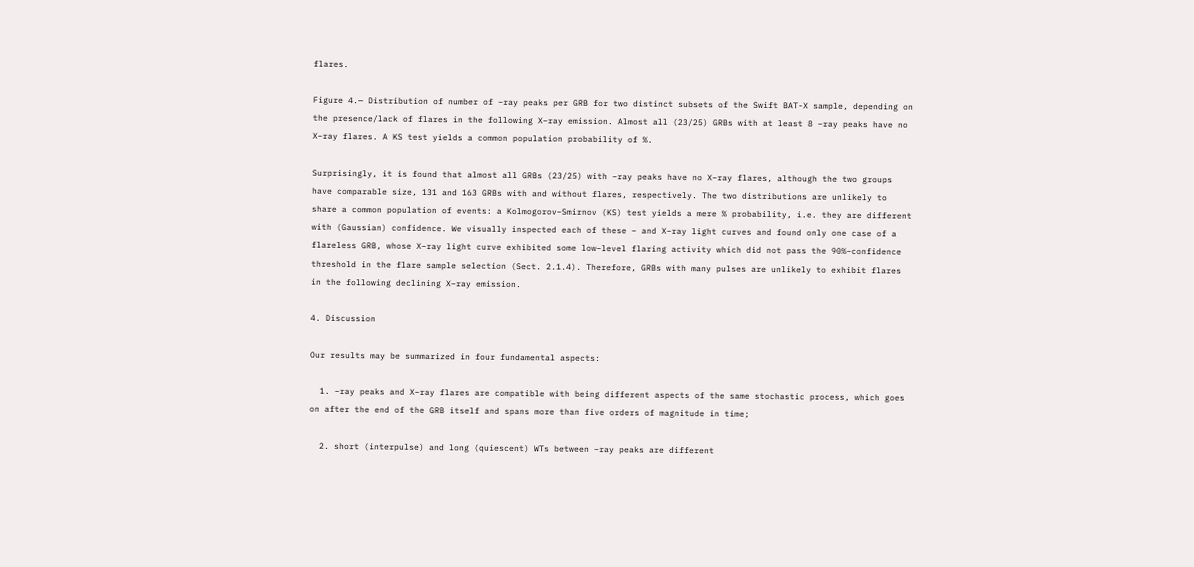flares.

Figure 4.— Distribution of number of –ray peaks per GRB for two distinct subsets of the Swift BAT-X sample, depending on the presence/lack of flares in the following X–ray emission. Almost all (23/25) GRBs with at least 8 –ray peaks have no X–ray flares. A KS test yields a common population probability of %.

Surprisingly, it is found that almost all GRBs (23/25) with –ray peaks have no X–ray flares, although the two groups have comparable size, 131 and 163 GRBs with and without flares, respectively. The two distributions are unlikely to share a common population of events: a Kolmogorov–Smirnov (KS) test yields a mere % probability, i.e. they are different with (Gaussian) confidence. We visually inspected each of these – and X–ray light curves and found only one case of a flareless GRB, whose X–ray light curve exhibited some low–level flaring activity which did not pass the 90%–confidence threshold in the flare sample selection (Sect. 2.1.4). Therefore, GRBs with many pulses are unlikely to exhibit flares in the following declining X–ray emission.

4. Discussion

Our results may be summarized in four fundamental aspects:

  1. –ray peaks and X–ray flares are compatible with being different aspects of the same stochastic process, which goes on after the end of the GRB itself and spans more than five orders of magnitude in time;

  2. short (interpulse) and long (quiescent) WTs between –ray peaks are different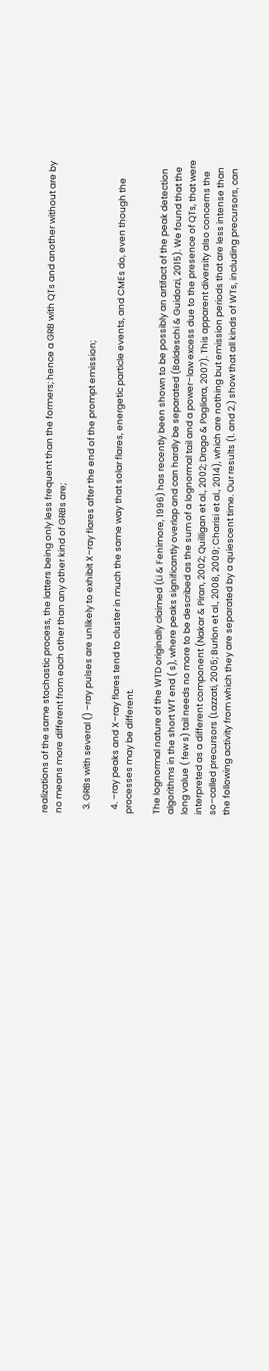realizations of the same stochastic process, the latters being only less frequent than the formers; hence a GRB with QTs and another without are by no means more different from each other than any other kind of GRBs are;

  3. GRBs with several () –ray pulses are unlikely to exhibit X–ray flares after the end of the prompt emission;

  4. –ray peaks and X–ray flares tend to cluster in much the same way that solar flares, energetic particle events, and CMEs do, even though the processes may be different.

The lognormal nature of the WTD originally claimed (Li & Fenimore, 1996) has recently been shown to be possibly an artifact of the peak detection algorithms in the short WT end ( s), where peaks significantly overlap and can hardly be separated (Baldeschi & Guidorzi, 2015). We found that the long value ( few s) tail needs no more to be described as the sum of a lognormal tail and a power–law excess due to the presence of QTs, that were interpreted as a different component (Nakar & Piran, 2002; Quilligan et al., 2002; Drago & Pagliara, 2007). This apparent diversity also concerns the so–called precursors (Lazzati, 2005; Burlon et al., 2008, 2009; Charisi et al., 2014), which are nothing but emission periods that are less intense than the following activity from which they are separated by a quiescent time. Our results (1. and 2.) show that all kinds of WTs, including precursors, can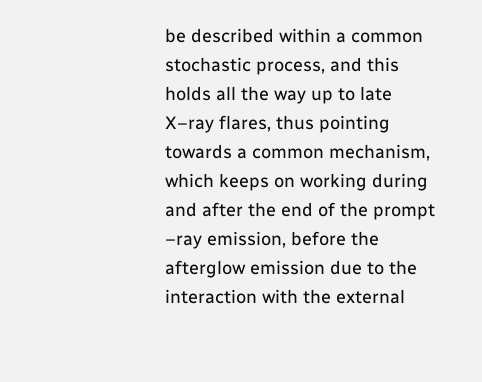be described within a common stochastic process, and this holds all the way up to late X–ray flares, thus pointing towards a common mechanism, which keeps on working during and after the end of the prompt –ray emission, before the afterglow emission due to the interaction with the external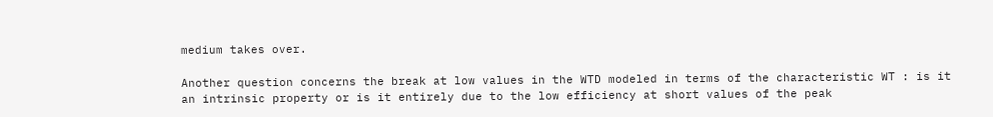medium takes over.

Another question concerns the break at low values in the WTD modeled in terms of the characteristic WT : is it an intrinsic property or is it entirely due to the low efficiency at short values of the peak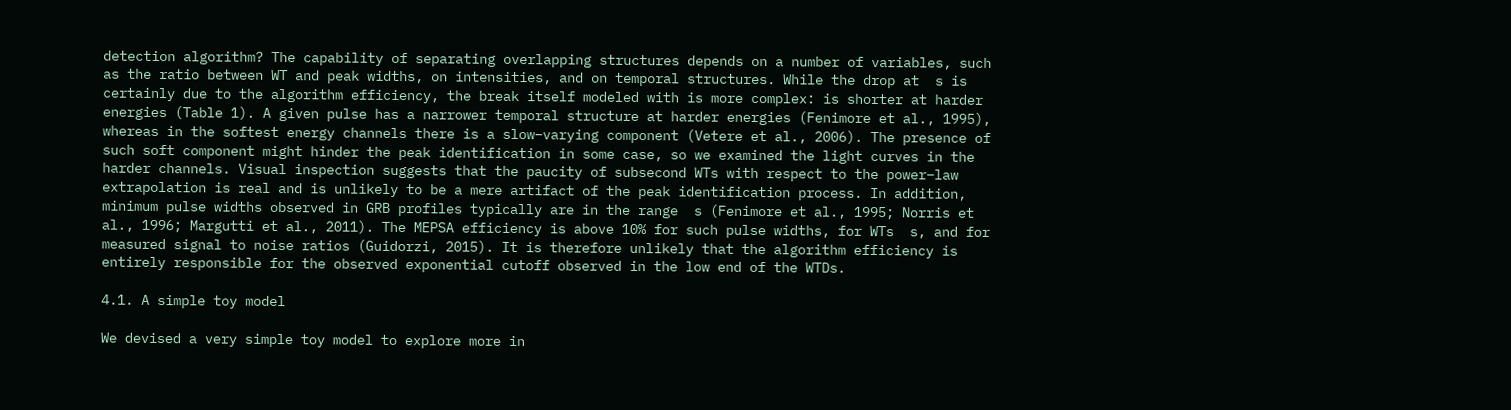detection algorithm? The capability of separating overlapping structures depends on a number of variables, such as the ratio between WT and peak widths, on intensities, and on temporal structures. While the drop at  s is certainly due to the algorithm efficiency, the break itself modeled with is more complex: is shorter at harder energies (Table 1). A given pulse has a narrower temporal structure at harder energies (Fenimore et al., 1995), whereas in the softest energy channels there is a slow–varying component (Vetere et al., 2006). The presence of such soft component might hinder the peak identification in some case, so we examined the light curves in the harder channels. Visual inspection suggests that the paucity of subsecond WTs with respect to the power–law extrapolation is real and is unlikely to be a mere artifact of the peak identification process. In addition, minimum pulse widths observed in GRB profiles typically are in the range  s (Fenimore et al., 1995; Norris et al., 1996; Margutti et al., 2011). The MEPSA efficiency is above 10% for such pulse widths, for WTs  s, and for measured signal to noise ratios (Guidorzi, 2015). It is therefore unlikely that the algorithm efficiency is entirely responsible for the observed exponential cutoff observed in the low end of the WTDs.

4.1. A simple toy model

We devised a very simple toy model to explore more in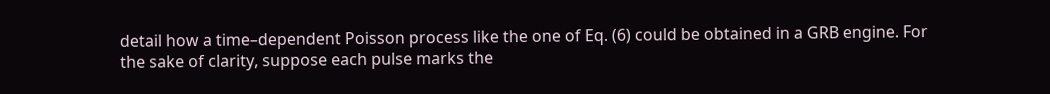detail how a time–dependent Poisson process like the one of Eq. (6) could be obtained in a GRB engine. For the sake of clarity, suppose each pulse marks the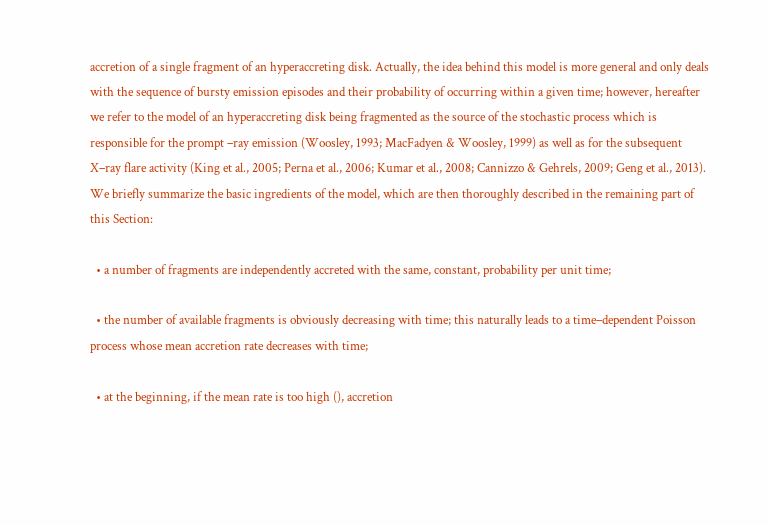accretion of a single fragment of an hyperaccreting disk. Actually, the idea behind this model is more general and only deals with the sequence of bursty emission episodes and their probability of occurring within a given time; however, hereafter we refer to the model of an hyperaccreting disk being fragmented as the source of the stochastic process which is responsible for the prompt –ray emission (Woosley, 1993; MacFadyen & Woosley, 1999) as well as for the subsequent X–ray flare activity (King et al., 2005; Perna et al., 2006; Kumar et al., 2008; Cannizzo & Gehrels, 2009; Geng et al., 2013). We briefly summarize the basic ingredients of the model, which are then thoroughly described in the remaining part of this Section:

  • a number of fragments are independently accreted with the same, constant, probability per unit time;

  • the number of available fragments is obviously decreasing with time; this naturally leads to a time–dependent Poisson process whose mean accretion rate decreases with time;

  • at the beginning, if the mean rate is too high (), accretion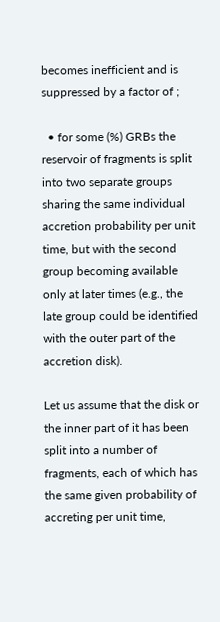becomes inefficient and is suppressed by a factor of ;

  • for some (%) GRBs the reservoir of fragments is split into two separate groups sharing the same individual accretion probability per unit time, but with the second group becoming available only at later times (e.g., the late group could be identified with the outer part of the accretion disk).

Let us assume that the disk or the inner part of it has been split into a number of fragments, each of which has the same given probability of accreting per unit time,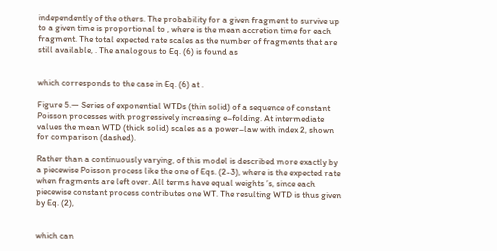independently of the others. The probability for a given fragment to survive up to a given time is proportional to , where is the mean accretion time for each fragment. The total expected rate scales as the number of fragments that are still available, . The analogous to Eq. (6) is found as


which corresponds to the case in Eq. (6) at .

Figure 5.— Series of exponential WTDs (thin solid) of a sequence of constant Poisson processes with progressively increasing e–folding. At intermediate values the mean WTD (thick solid) scales as a power–law with index 2, shown for comparison (dashed).

Rather than a continuously varying, of this model is described more exactly by a piecewise Poisson process like the one of Eqs. (2-3), where is the expected rate when fragments are left over. All terms have equal weights ’s, since each piecewise constant process contributes one WT. The resulting WTD is thus given by Eq. (2),


which can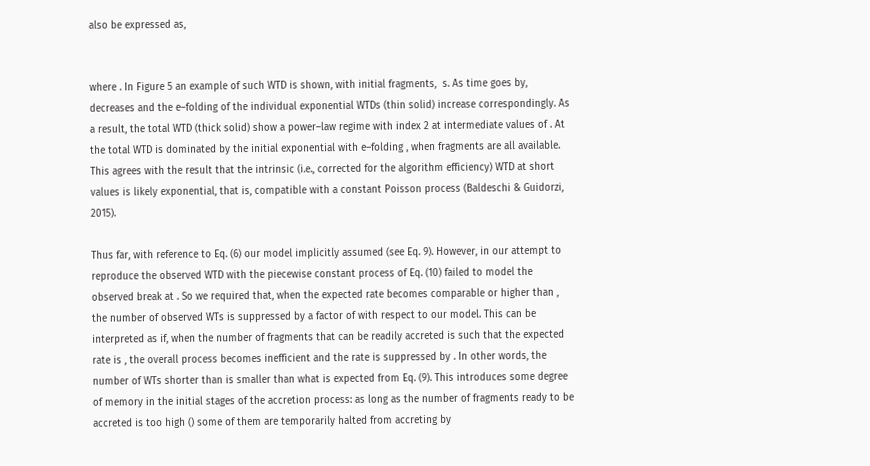also be expressed as,


where . In Figure 5 an example of such WTD is shown, with initial fragments,  s. As time goes by, decreases and the e–folding of the individual exponential WTDs (thin solid) increase correspondingly. As a result, the total WTD (thick solid) show a power–law regime with index 2 at intermediate values of . At the total WTD is dominated by the initial exponential with e–folding , when fragments are all available. This agrees with the result that the intrinsic (i.e., corrected for the algorithm efficiency) WTD at short values is likely exponential, that is, compatible with a constant Poisson process (Baldeschi & Guidorzi, 2015).

Thus far, with reference to Eq. (6) our model implicitly assumed (see Eq. 9). However, in our attempt to reproduce the observed WTD with the piecewise constant process of Eq. (10) failed to model the observed break at . So we required that, when the expected rate becomes comparable or higher than , the number of observed WTs is suppressed by a factor of with respect to our model. This can be interpreted as if, when the number of fragments that can be readily accreted is such that the expected rate is , the overall process becomes inefficient and the rate is suppressed by . In other words, the number of WTs shorter than is smaller than what is expected from Eq. (9). This introduces some degree of memory in the initial stages of the accretion process: as long as the number of fragments ready to be accreted is too high () some of them are temporarily halted from accreting by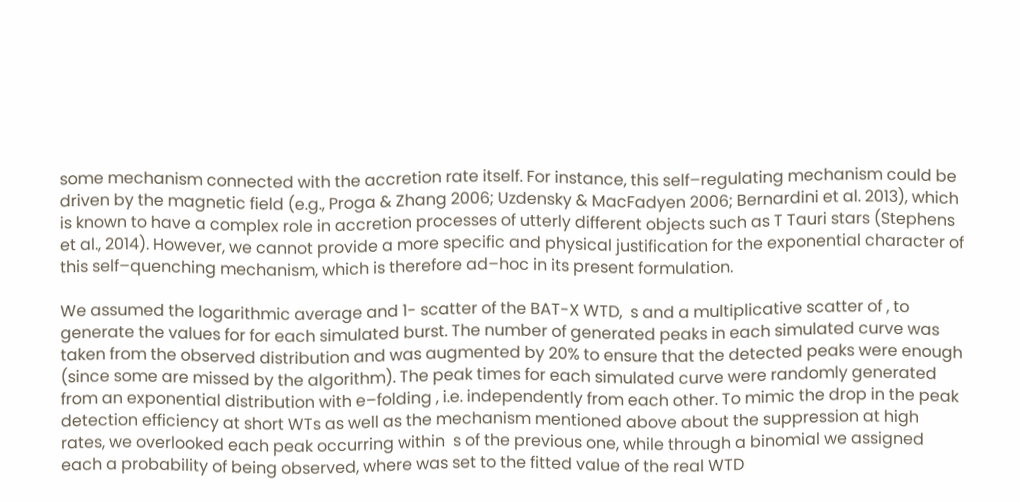some mechanism connected with the accretion rate itself. For instance, this self–regulating mechanism could be driven by the magnetic field (e.g., Proga & Zhang 2006; Uzdensky & MacFadyen 2006; Bernardini et al. 2013), which is known to have a complex role in accretion processes of utterly different objects such as T Tauri stars (Stephens et al., 2014). However, we cannot provide a more specific and physical justification for the exponential character of this self–quenching mechanism, which is therefore ad–hoc in its present formulation.

We assumed the logarithmic average and 1- scatter of the BAT-X WTD,  s and a multiplicative scatter of , to generate the values for for each simulated burst. The number of generated peaks in each simulated curve was taken from the observed distribution and was augmented by 20% to ensure that the detected peaks were enough (since some are missed by the algorithm). The peak times for each simulated curve were randomly generated from an exponential distribution with e–folding , i.e. independently from each other. To mimic the drop in the peak detection efficiency at short WTs as well as the mechanism mentioned above about the suppression at high rates, we overlooked each peak occurring within  s of the previous one, while through a binomial we assigned each a probability of being observed, where was set to the fitted value of the real WTD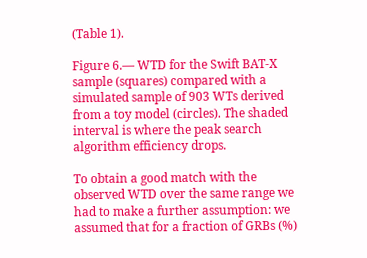(Table 1).

Figure 6.— WTD for the Swift BAT-X sample (squares) compared with a simulated sample of 903 WTs derived from a toy model (circles). The shaded interval is where the peak search algorithm efficiency drops.

To obtain a good match with the observed WTD over the same range we had to make a further assumption: we assumed that for a fraction of GRBs (%)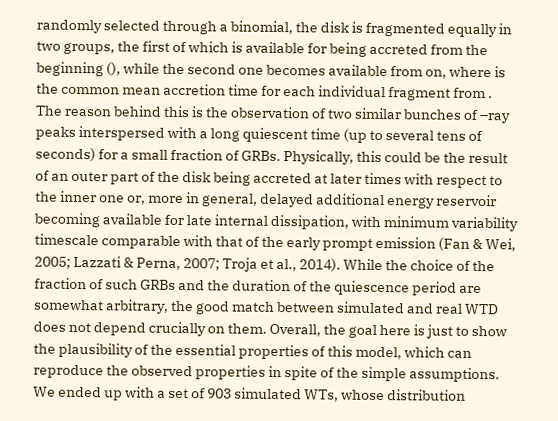randomly selected through a binomial, the disk is fragmented equally in two groups, the first of which is available for being accreted from the beginning (), while the second one becomes available from on, where is the common mean accretion time for each individual fragment from . The reason behind this is the observation of two similar bunches of –ray peaks interspersed with a long quiescent time (up to several tens of seconds) for a small fraction of GRBs. Physically, this could be the result of an outer part of the disk being accreted at later times with respect to the inner one or, more in general, delayed additional energy reservoir becoming available for late internal dissipation, with minimum variability timescale comparable with that of the early prompt emission (Fan & Wei, 2005; Lazzati & Perna, 2007; Troja et al., 2014). While the choice of the fraction of such GRBs and the duration of the quiescence period are somewhat arbitrary, the good match between simulated and real WTD does not depend crucially on them. Overall, the goal here is just to show the plausibility of the essential properties of this model, which can reproduce the observed properties in spite of the simple assumptions. We ended up with a set of 903 simulated WTs, whose distribution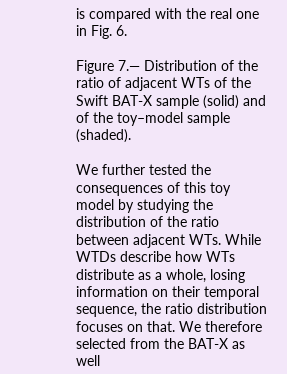is compared with the real one in Fig. 6.

Figure 7.— Distribution of the ratio of adjacent WTs of the Swift BAT-X sample (solid) and of the toy–model sample (shaded).

We further tested the consequences of this toy model by studying the distribution of the ratio between adjacent WTs. While WTDs describe how WTs distribute as a whole, losing information on their temporal sequence, the ratio distribution focuses on that. We therefore selected from the BAT-X as well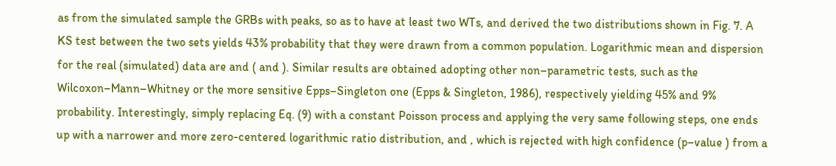as from the simulated sample the GRBs with peaks, so as to have at least two WTs, and derived the two distributions shown in Fig. 7. A KS test between the two sets yields 43% probability that they were drawn from a common population. Logarithmic mean and dispersion for the real (simulated) data are and ( and ). Similar results are obtained adopting other non–parametric tests, such as the Wilcoxon–Mann–Whitney or the more sensitive Epps–Singleton one (Epps & Singleton, 1986), respectively yielding 45% and 9% probability. Interestingly, simply replacing Eq. (9) with a constant Poisson process and applying the very same following steps, one ends up with a narrower and more zero-centered logarithmic ratio distribution, and , which is rejected with high confidence (p–value ) from a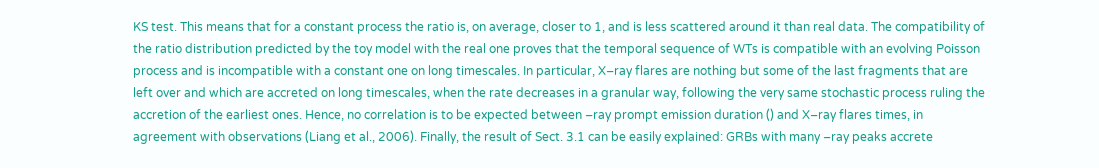KS test. This means that for a constant process the ratio is, on average, closer to 1, and is less scattered around it than real data. The compatibility of the ratio distribution predicted by the toy model with the real one proves that the temporal sequence of WTs is compatible with an evolving Poisson process and is incompatible with a constant one on long timescales. In particular, X–ray flares are nothing but some of the last fragments that are left over and which are accreted on long timescales, when the rate decreases in a granular way, following the very same stochastic process ruling the accretion of the earliest ones. Hence, no correlation is to be expected between –ray prompt emission duration () and X–ray flares times, in agreement with observations (Liang et al., 2006). Finally, the result of Sect. 3.1 can be easily explained: GRBs with many –ray peaks accrete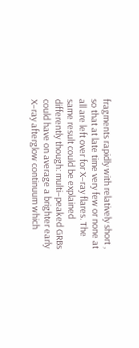fragments rapidly with relatively short , so that at late time very few or none at all are left over for X–ray flares. The same result could be explained differently though: multi–peaked GRBs could have on average a brighter early X–ray afterglow continuum which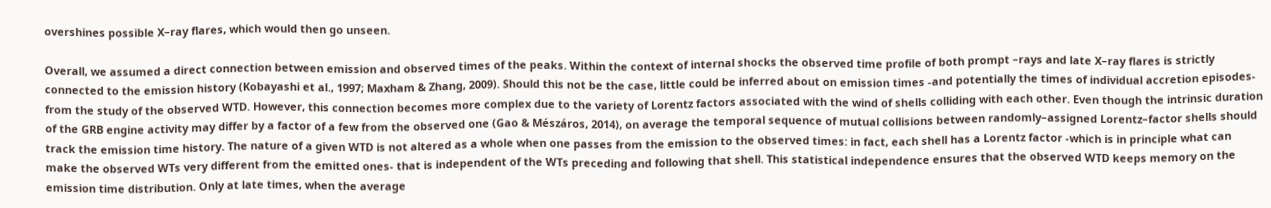overshines possible X–ray flares, which would then go unseen.

Overall, we assumed a direct connection between emission and observed times of the peaks. Within the context of internal shocks the observed time profile of both prompt –rays and late X–ray flares is strictly connected to the emission history (Kobayashi et al., 1997; Maxham & Zhang, 2009). Should this not be the case, little could be inferred about on emission times -and potentially the times of individual accretion episodes- from the study of the observed WTD. However, this connection becomes more complex due to the variety of Lorentz factors associated with the wind of shells colliding with each other. Even though the intrinsic duration of the GRB engine activity may differ by a factor of a few from the observed one (Gao & Mészáros, 2014), on average the temporal sequence of mutual collisions between randomly–assigned Lorentz–factor shells should track the emission time history. The nature of a given WTD is not altered as a whole when one passes from the emission to the observed times: in fact, each shell has a Lorentz factor -which is in principle what can make the observed WTs very different from the emitted ones- that is independent of the WTs preceding and following that shell. This statistical independence ensures that the observed WTD keeps memory on the emission time distribution. Only at late times, when the average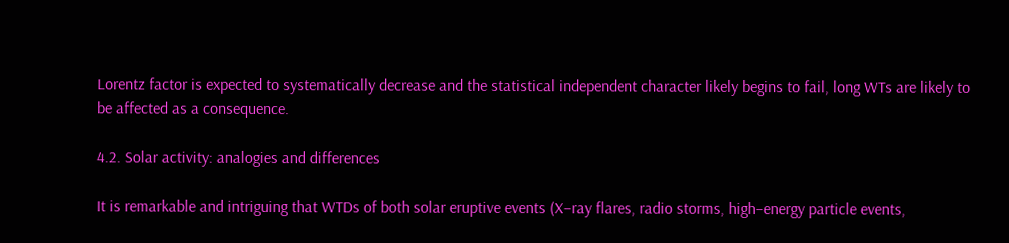Lorentz factor is expected to systematically decrease and the statistical independent character likely begins to fail, long WTs are likely to be affected as a consequence.

4.2. Solar activity: analogies and differences

It is remarkable and intriguing that WTDs of both solar eruptive events (X–ray flares, radio storms, high–energy particle events,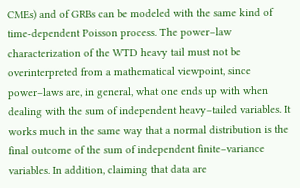CMEs) and of GRBs can be modeled with the same kind of time-dependent Poisson process. The power–law characterization of the WTD heavy tail must not be overinterpreted from a mathematical viewpoint, since power–laws are, in general, what one ends up with when dealing with the sum of independent heavy–tailed variables. It works much in the same way that a normal distribution is the final outcome of the sum of independent finite–variance variables. In addition, claiming that data are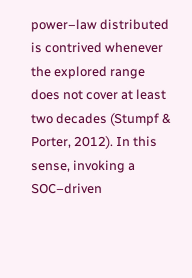power–law distributed is contrived whenever the explored range does not cover at least two decades (Stumpf & Porter, 2012). In this sense, invoking a SOC–driven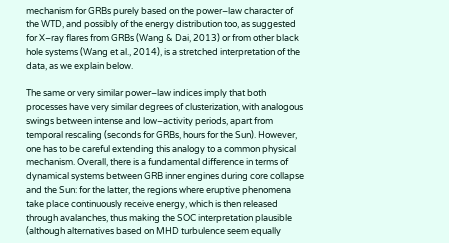mechanism for GRBs purely based on the power–law character of the WTD, and possibly of the energy distribution too, as suggested for X–ray flares from GRBs (Wang & Dai, 2013) or from other black hole systems (Wang et al., 2014), is a stretched interpretation of the data, as we explain below.

The same or very similar power–law indices imply that both processes have very similar degrees of clusterization, with analogous swings between intense and low–activity periods, apart from temporal rescaling (seconds for GRBs, hours for the Sun). However, one has to be careful extending this analogy to a common physical mechanism. Overall, there is a fundamental difference in terms of dynamical systems between GRB inner engines during core collapse and the Sun: for the latter, the regions where eruptive phenomena take place continuously receive energy, which is then released through avalanches, thus making the SOC interpretation plausible (although alternatives based on MHD turbulence seem equally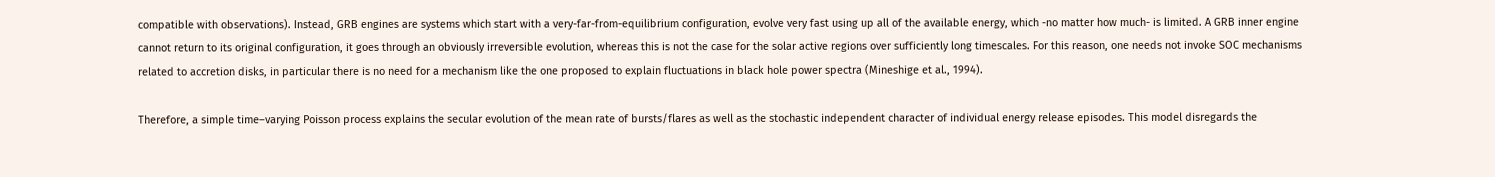compatible with observations). Instead, GRB engines are systems which start with a very-far-from-equilibrium configuration, evolve very fast using up all of the available energy, which -no matter how much- is limited. A GRB inner engine cannot return to its original configuration, it goes through an obviously irreversible evolution, whereas this is not the case for the solar active regions over sufficiently long timescales. For this reason, one needs not invoke SOC mechanisms related to accretion disks, in particular there is no need for a mechanism like the one proposed to explain fluctuations in black hole power spectra (Mineshige et al., 1994).

Therefore, a simple time–varying Poisson process explains the secular evolution of the mean rate of bursts/flares as well as the stochastic independent character of individual energy release episodes. This model disregards the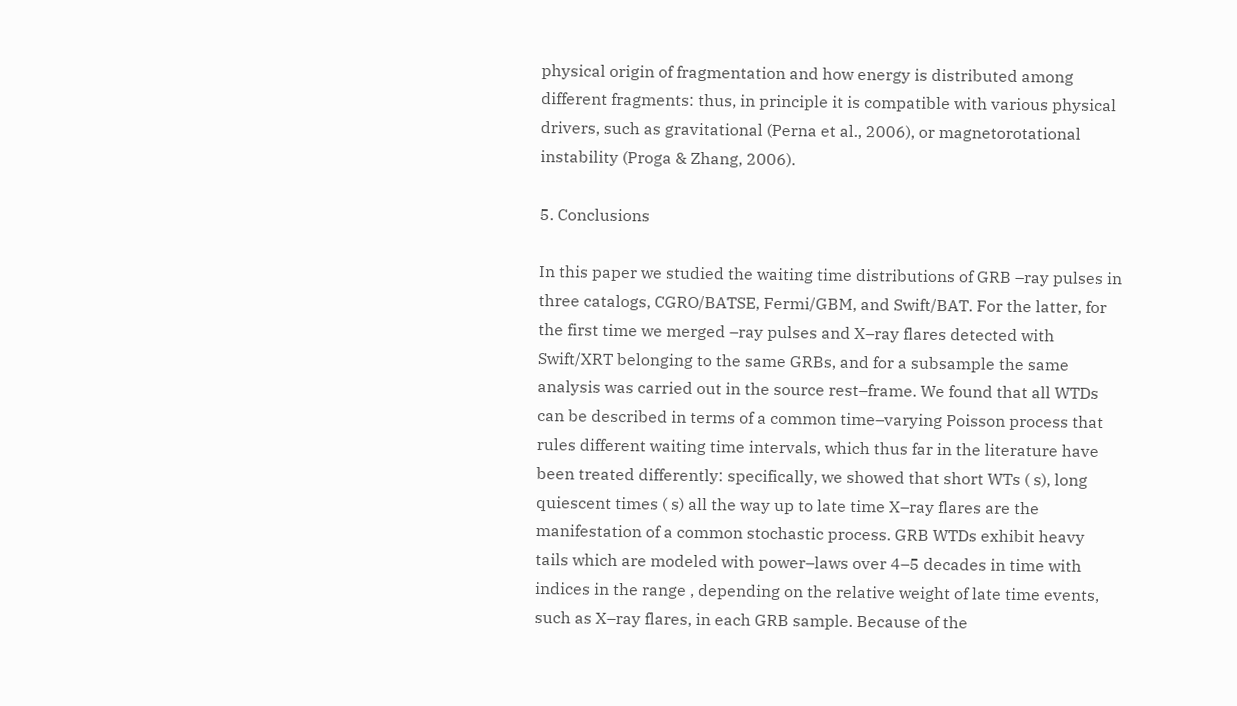physical origin of fragmentation and how energy is distributed among different fragments: thus, in principle it is compatible with various physical drivers, such as gravitational (Perna et al., 2006), or magnetorotational instability (Proga & Zhang, 2006).

5. Conclusions

In this paper we studied the waiting time distributions of GRB –ray pulses in three catalogs, CGRO/BATSE, Fermi/GBM, and Swift/BAT. For the latter, for the first time we merged –ray pulses and X–ray flares detected with Swift/XRT belonging to the same GRBs, and for a subsample the same analysis was carried out in the source rest–frame. We found that all WTDs can be described in terms of a common time–varying Poisson process that rules different waiting time intervals, which thus far in the literature have been treated differently: specifically, we showed that short WTs ( s), long quiescent times ( s) all the way up to late time X–ray flares are the manifestation of a common stochastic process. GRB WTDs exhibit heavy tails which are modeled with power–laws over 4–5 decades in time with indices in the range , depending on the relative weight of late time events, such as X–ray flares, in each GRB sample. Because of the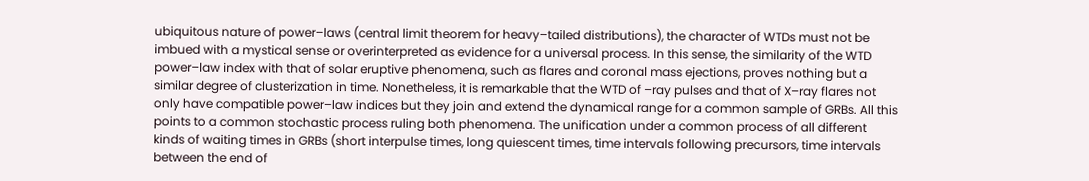ubiquitous nature of power–laws (central limit theorem for heavy–tailed distributions), the character of WTDs must not be imbued with a mystical sense or overinterpreted as evidence for a universal process. In this sense, the similarity of the WTD power–law index with that of solar eruptive phenomena, such as flares and coronal mass ejections, proves nothing but a similar degree of clusterization in time. Nonetheless, it is remarkable that the WTD of –ray pulses and that of X–ray flares not only have compatible power–law indices but they join and extend the dynamical range for a common sample of GRBs. All this points to a common stochastic process ruling both phenomena. The unification under a common process of all different kinds of waiting times in GRBs (short interpulse times, long quiescent times, time intervals following precursors, time intervals between the end of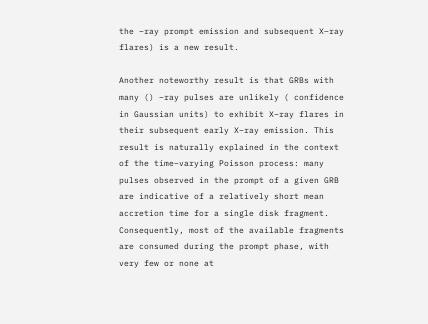the –ray prompt emission and subsequent X–ray flares) is a new result.

Another noteworthy result is that GRBs with many () –ray pulses are unlikely ( confidence in Gaussian units) to exhibit X–ray flares in their subsequent early X–ray emission. This result is naturally explained in the context of the time–varying Poisson process: many pulses observed in the prompt of a given GRB are indicative of a relatively short mean accretion time for a single disk fragment. Consequently, most of the available fragments are consumed during the prompt phase, with very few or none at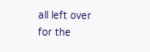all left over for the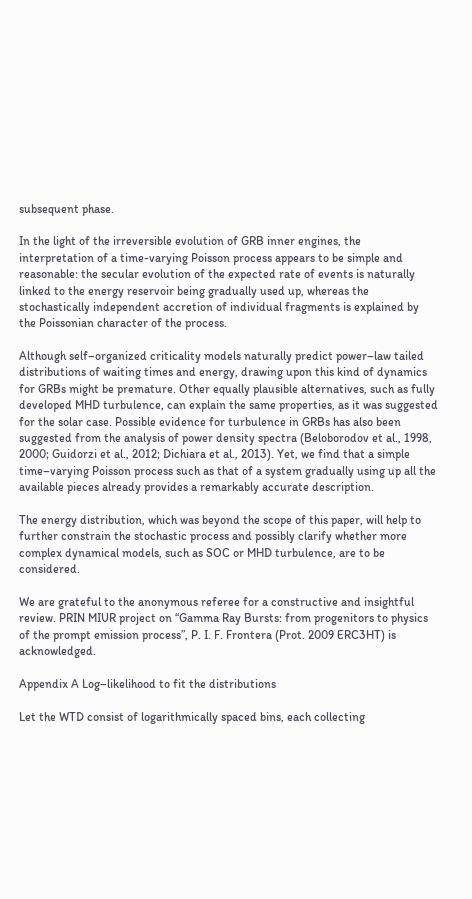subsequent phase.

In the light of the irreversible evolution of GRB inner engines, the interpretation of a time-varying Poisson process appears to be simple and reasonable: the secular evolution of the expected rate of events is naturally linked to the energy reservoir being gradually used up, whereas the stochastically independent accretion of individual fragments is explained by the Poissonian character of the process.

Although self–organized criticality models naturally predict power–law tailed distributions of waiting times and energy, drawing upon this kind of dynamics for GRBs might be premature. Other equally plausible alternatives, such as fully developed MHD turbulence, can explain the same properties, as it was suggested for the solar case. Possible evidence for turbulence in GRBs has also been suggested from the analysis of power density spectra (Beloborodov et al., 1998, 2000; Guidorzi et al., 2012; Dichiara et al., 2013). Yet, we find that a simple time–varying Poisson process such as that of a system gradually using up all the available pieces already provides a remarkably accurate description.

The energy distribution, which was beyond the scope of this paper, will help to further constrain the stochastic process and possibly clarify whether more complex dynamical models, such as SOC or MHD turbulence, are to be considered.

We are grateful to the anonymous referee for a constructive and insightful review. PRIN MIUR project on “Gamma Ray Bursts: from progenitors to physics of the prompt emission process”, P. I. F. Frontera (Prot. 2009 ERC3HT) is acknowledged.

Appendix A Log–likelihood to fit the distributions

Let the WTD consist of logarithmically spaced bins, each collecting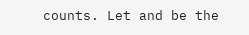counts. Let and be the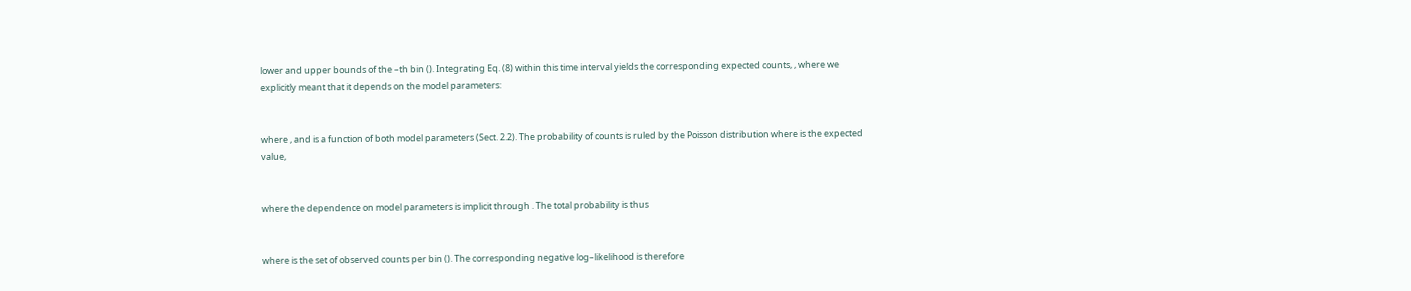lower and upper bounds of the –th bin (). Integrating Eq. (8) within this time interval yields the corresponding expected counts, , where we explicitly meant that it depends on the model parameters:


where , and is a function of both model parameters (Sect. 2.2). The probability of counts is ruled by the Poisson distribution where is the expected value,


where the dependence on model parameters is implicit through . The total probability is thus


where is the set of observed counts per bin (). The corresponding negative log–likelihood is therefore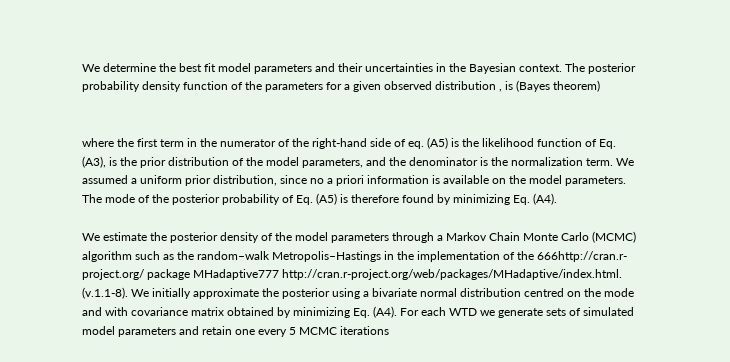We determine the best fit model parameters and their uncertainties in the Bayesian context. The posterior probability density function of the parameters for a given observed distribution , is (Bayes theorem)


where the first term in the numerator of the right-hand side of eq. (A5) is the likelihood function of Eq. (A3), is the prior distribution of the model parameters, and the denominator is the normalization term. We assumed a uniform prior distribution, since no a priori information is available on the model parameters. The mode of the posterior probability of Eq. (A5) is therefore found by minimizing Eq. (A4).

We estimate the posterior density of the model parameters through a Markov Chain Monte Carlo (MCMC) algorithm such as the random–walk Metropolis–Hastings in the implementation of the 666http://cran.r-project.org/ package MHadaptive777 http://cran.r-project.org/web/packages/MHadaptive/index.html. (v.1.1-8). We initially approximate the posterior using a bivariate normal distribution centred on the mode and with covariance matrix obtained by minimizing Eq. (A4). For each WTD we generate sets of simulated model parameters and retain one every 5 MCMC iterations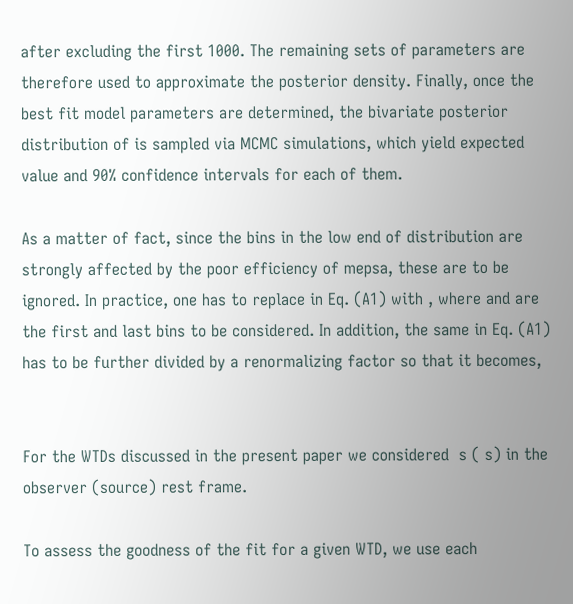after excluding the first 1000. The remaining sets of parameters are therefore used to approximate the posterior density. Finally, once the best fit model parameters are determined, the bivariate posterior distribution of is sampled via MCMC simulations, which yield expected value and 90% confidence intervals for each of them.

As a matter of fact, since the bins in the low end of distribution are strongly affected by the poor efficiency of mepsa, these are to be ignored. In practice, one has to replace in Eq. (A1) with , where and are the first and last bins to be considered. In addition, the same in Eq. (A1) has to be further divided by a renormalizing factor so that it becomes,


For the WTDs discussed in the present paper we considered  s ( s) in the observer (source) rest frame.

To assess the goodness of the fit for a given WTD, we use each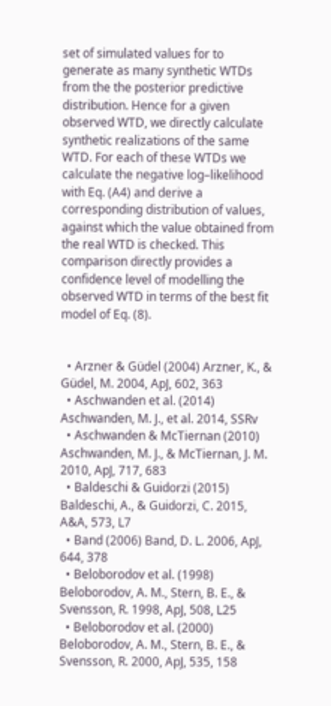set of simulated values for to generate as many synthetic WTDs from the the posterior predictive distribution. Hence for a given observed WTD, we directly calculate synthetic realizations of the same WTD. For each of these WTDs we calculate the negative log–likelihood with Eq. (A4) and derive a corresponding distribution of values, against which the value obtained from the real WTD is checked. This comparison directly provides a confidence level of modelling the observed WTD in terms of the best fit model of Eq. (8).


  • Arzner & Güdel (2004) Arzner, K., & Güdel, M. 2004, ApJ, 602, 363
  • Aschwanden et al. (2014) Aschwanden, M. J., et al. 2014, SSRv
  • Aschwanden & McTiernan (2010) Aschwanden, M. J., & McTiernan, J. M. 2010, ApJ, 717, 683
  • Baldeschi & Guidorzi (2015) Baldeschi, A., & Guidorzi, C. 2015, A&A, 573, L7
  • Band (2006) Band, D. L. 2006, ApJ, 644, 378
  • Beloborodov et al. (1998) Beloborodov, A. M., Stern, B. E., & Svensson, R. 1998, ApJ, 508, L25
  • Beloborodov et al. (2000) Beloborodov, A. M., Stern, B. E., & Svensson, R. 2000, ApJ, 535, 158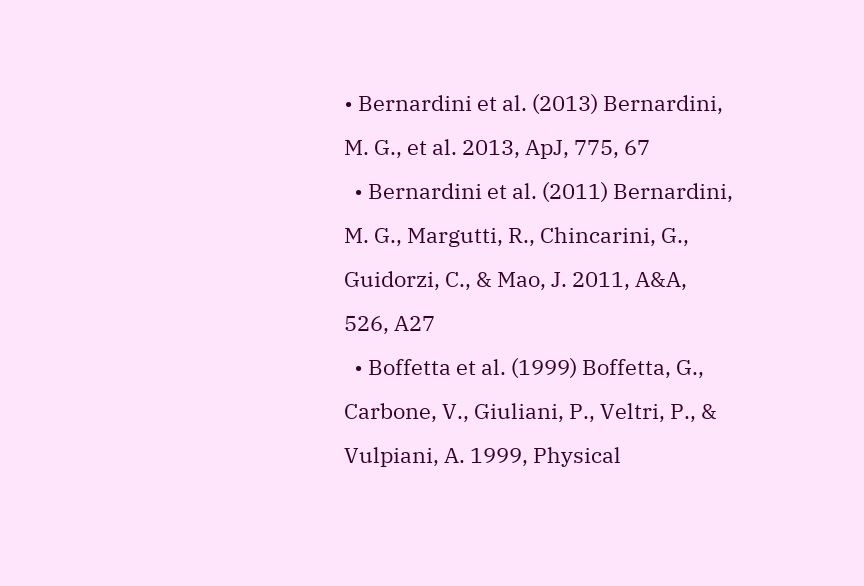• Bernardini et al. (2013) Bernardini, M. G., et al. 2013, ApJ, 775, 67
  • Bernardini et al. (2011) Bernardini, M. G., Margutti, R., Chincarini, G., Guidorzi, C., & Mao, J. 2011, A&A, 526, A27
  • Boffetta et al. (1999) Boffetta, G., Carbone, V., Giuliani, P., Veltri, P., & Vulpiani, A. 1999, Physical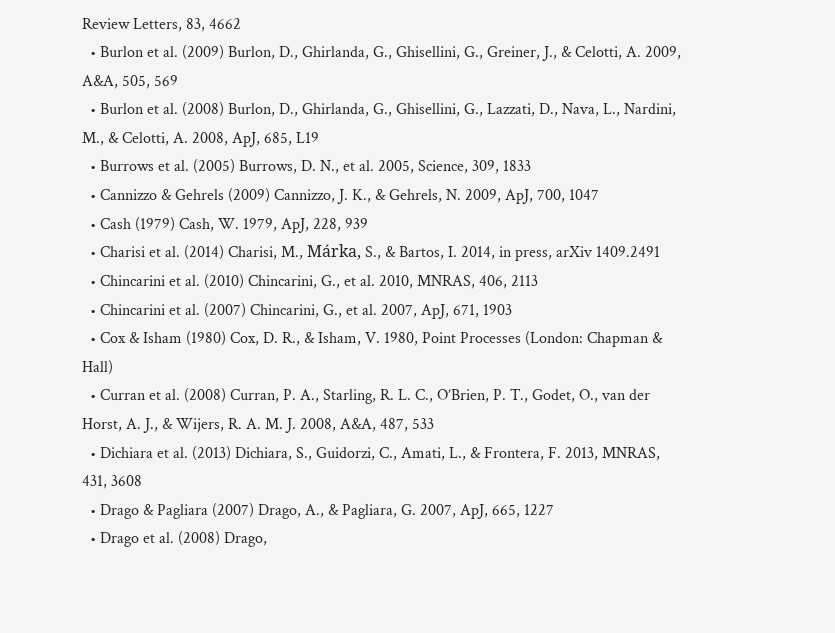Review Letters, 83, 4662
  • Burlon et al. (2009) Burlon, D., Ghirlanda, G., Ghisellini, G., Greiner, J., & Celotti, A. 2009, A&A, 505, 569
  • Burlon et al. (2008) Burlon, D., Ghirlanda, G., Ghisellini, G., Lazzati, D., Nava, L., Nardini, M., & Celotti, A. 2008, ApJ, 685, L19
  • Burrows et al. (2005) Burrows, D. N., et al. 2005, Science, 309, 1833
  • Cannizzo & Gehrels (2009) Cannizzo, J. K., & Gehrels, N. 2009, ApJ, 700, 1047
  • Cash (1979) Cash, W. 1979, ApJ, 228, 939
  • Charisi et al. (2014) Charisi, M., Márka, S., & Bartos, I. 2014, in press, arXiv 1409.2491
  • Chincarini et al. (2010) Chincarini, G., et al. 2010, MNRAS, 406, 2113
  • Chincarini et al. (2007) Chincarini, G., et al. 2007, ApJ, 671, 1903
  • Cox & Isham (1980) Cox, D. R., & Isham, V. 1980, Point Processes (London: Chapman & Hall)
  • Curran et al. (2008) Curran, P. A., Starling, R. L. C., O’Brien, P. T., Godet, O., van der Horst, A. J., & Wijers, R. A. M. J. 2008, A&A, 487, 533
  • Dichiara et al. (2013) Dichiara, S., Guidorzi, C., Amati, L., & Frontera, F. 2013, MNRAS, 431, 3608
  • Drago & Pagliara (2007) Drago, A., & Pagliara, G. 2007, ApJ, 665, 1227
  • Drago et al. (2008) Drago,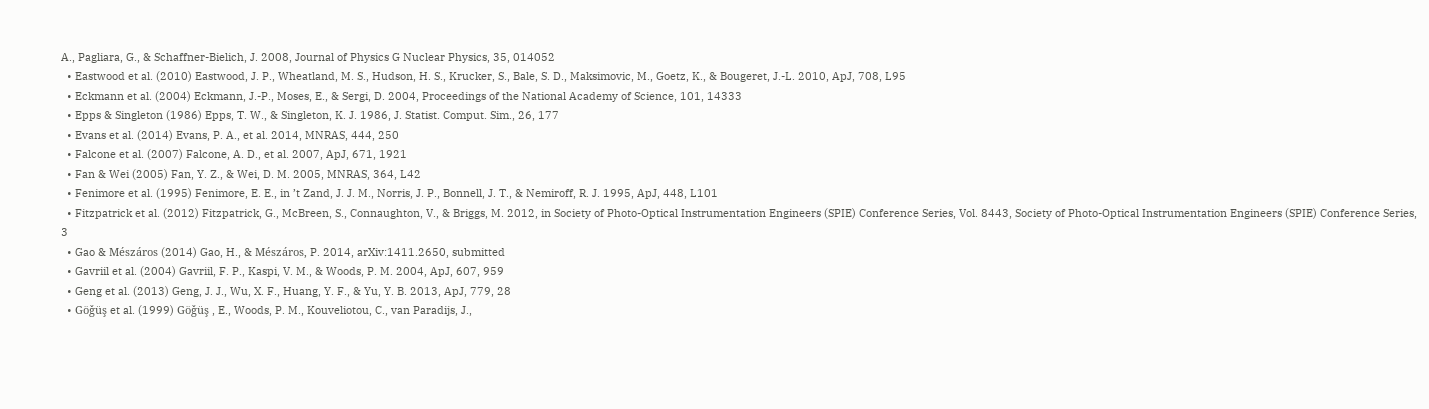A., Pagliara, G., & Schaffner-Bielich, J. 2008, Journal of Physics G Nuclear Physics, 35, 014052
  • Eastwood et al. (2010) Eastwood, J. P., Wheatland, M. S., Hudson, H. S., Krucker, S., Bale, S. D., Maksimovic, M., Goetz, K., & Bougeret, J.-L. 2010, ApJ, 708, L95
  • Eckmann et al. (2004) Eckmann, J.-P., Moses, E., & Sergi, D. 2004, Proceedings of the National Academy of Science, 101, 14333
  • Epps & Singleton (1986) Epps, T. W., & Singleton, K. J. 1986, J. Statist. Comput. Sim., 26, 177
  • Evans et al. (2014) Evans, P. A., et al. 2014, MNRAS, 444, 250
  • Falcone et al. (2007) Falcone, A. D., et al. 2007, ApJ, 671, 1921
  • Fan & Wei (2005) Fan, Y. Z., & Wei, D. M. 2005, MNRAS, 364, L42
  • Fenimore et al. (1995) Fenimore, E. E., in ’t Zand, J. J. M., Norris, J. P., Bonnell, J. T., & Nemiroff, R. J. 1995, ApJ, 448, L101
  • Fitzpatrick et al. (2012) Fitzpatrick, G., McBreen, S., Connaughton, V., & Briggs, M. 2012, in Society of Photo-Optical Instrumentation Engineers (SPIE) Conference Series, Vol. 8443, Society of Photo-Optical Instrumentation Engineers (SPIE) Conference Series, 3
  • Gao & Mészáros (2014) Gao, H., & Mészáros, P. 2014, arXiv:1411.2650, submitted
  • Gavriil et al. (2004) Gavriil, F. P., Kaspi, V. M., & Woods, P. M. 2004, ApJ, 607, 959
  • Geng et al. (2013) Geng, J. J., Wu, X. F., Huang, Y. F., & Yu, Y. B. 2013, ApJ, 779, 28
  • Göǧüş et al. (1999) Göǧüş , E., Woods, P. M., Kouveliotou, C., van Paradijs, J.,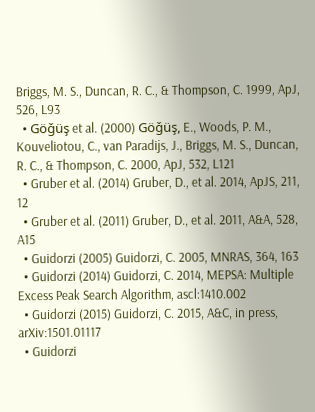Briggs, M. S., Duncan, R. C., & Thompson, C. 1999, ApJ, 526, L93
  • Göǧüş et al. (2000) Göǧüş, E., Woods, P. M., Kouveliotou, C., van Paradijs, J., Briggs, M. S., Duncan, R. C., & Thompson, C. 2000, ApJ, 532, L121
  • Gruber et al. (2014) Gruber, D., et al. 2014, ApJS, 211, 12
  • Gruber et al. (2011) Gruber, D., et al. 2011, A&A, 528, A15
  • Guidorzi (2005) Guidorzi, C. 2005, MNRAS, 364, 163
  • Guidorzi (2014) Guidorzi, C. 2014, MEPSA: Multiple Excess Peak Search Algorithm, ascl:1410.002
  • Guidorzi (2015) Guidorzi, C. 2015, A&C, in press, arXiv:1501.01117
  • Guidorzi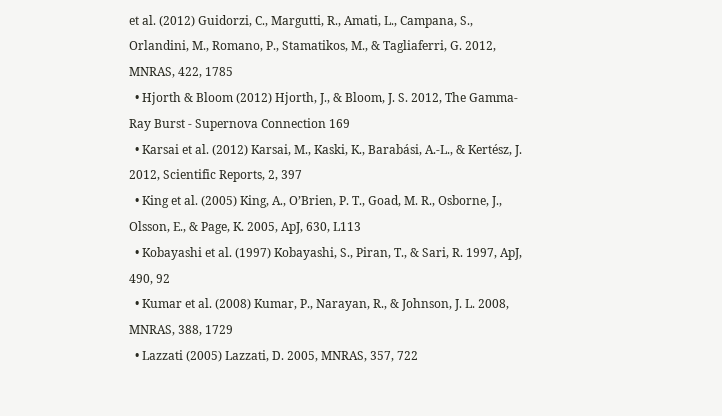et al. (2012) Guidorzi, C., Margutti, R., Amati, L., Campana, S., Orlandini, M., Romano, P., Stamatikos, M., & Tagliaferri, G. 2012, MNRAS, 422, 1785
  • Hjorth & Bloom (2012) Hjorth, J., & Bloom, J. S. 2012, The Gamma-Ray Burst - Supernova Connection 169
  • Karsai et al. (2012) Karsai, M., Kaski, K., Barabási, A.-L., & Kertész, J. 2012, Scientific Reports, 2, 397
  • King et al. (2005) King, A., O’Brien, P. T., Goad, M. R., Osborne, J., Olsson, E., & Page, K. 2005, ApJ, 630, L113
  • Kobayashi et al. (1997) Kobayashi, S., Piran, T., & Sari, R. 1997, ApJ, 490, 92
  • Kumar et al. (2008) Kumar, P., Narayan, R., & Johnson, J. L. 2008, MNRAS, 388, 1729
  • Lazzati (2005) Lazzati, D. 2005, MNRAS, 357, 722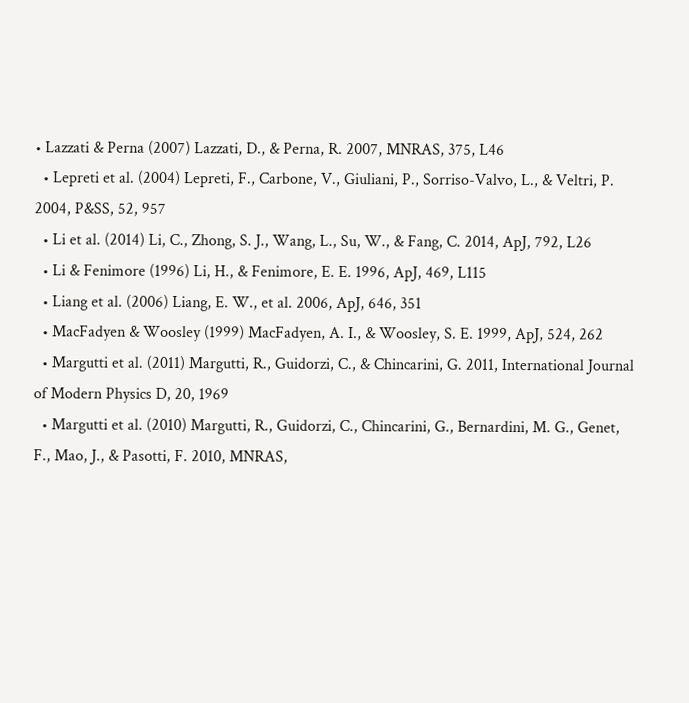• Lazzati & Perna (2007) Lazzati, D., & Perna, R. 2007, MNRAS, 375, L46
  • Lepreti et al. (2004) Lepreti, F., Carbone, V., Giuliani, P., Sorriso-Valvo, L., & Veltri, P. 2004, P&SS, 52, 957
  • Li et al. (2014) Li, C., Zhong, S. J., Wang, L., Su, W., & Fang, C. 2014, ApJ, 792, L26
  • Li & Fenimore (1996) Li, H., & Fenimore, E. E. 1996, ApJ, 469, L115
  • Liang et al. (2006) Liang, E. W., et al. 2006, ApJ, 646, 351
  • MacFadyen & Woosley (1999) MacFadyen, A. I., & Woosley, S. E. 1999, ApJ, 524, 262
  • Margutti et al. (2011) Margutti, R., Guidorzi, C., & Chincarini, G. 2011, International Journal of Modern Physics D, 20, 1969
  • Margutti et al. (2010) Margutti, R., Guidorzi, C., Chincarini, G., Bernardini, M. G., Genet, F., Mao, J., & Pasotti, F. 2010, MNRAS,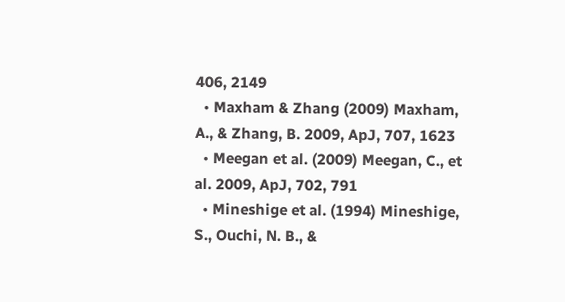406, 2149
  • Maxham & Zhang (2009) Maxham, A., & Zhang, B. 2009, ApJ, 707, 1623
  • Meegan et al. (2009) Meegan, C., et al. 2009, ApJ, 702, 791
  • Mineshige et al. (1994) Mineshige, S., Ouchi, N. B., &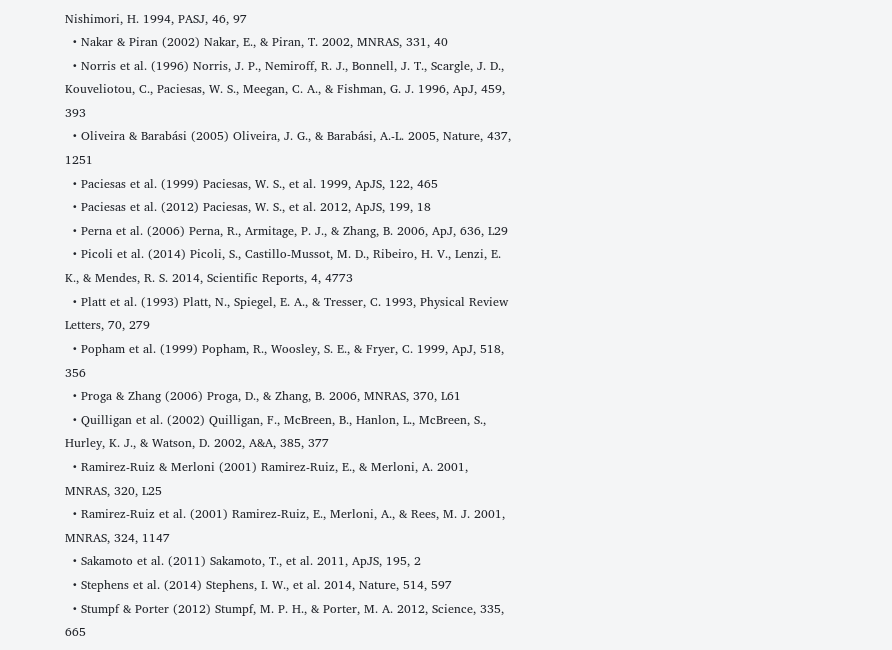Nishimori, H. 1994, PASJ, 46, 97
  • Nakar & Piran (2002) Nakar, E., & Piran, T. 2002, MNRAS, 331, 40
  • Norris et al. (1996) Norris, J. P., Nemiroff, R. J., Bonnell, J. T., Scargle, J. D., Kouveliotou, C., Paciesas, W. S., Meegan, C. A., & Fishman, G. J. 1996, ApJ, 459, 393
  • Oliveira & Barabási (2005) Oliveira, J. G., & Barabási, A.-L. 2005, Nature, 437, 1251
  • Paciesas et al. (1999) Paciesas, W. S., et al. 1999, ApJS, 122, 465
  • Paciesas et al. (2012) Paciesas, W. S., et al. 2012, ApJS, 199, 18
  • Perna et al. (2006) Perna, R., Armitage, P. J., & Zhang, B. 2006, ApJ, 636, L29
  • Picoli et al. (2014) Picoli, S., Castillo-Mussot, M. D., Ribeiro, H. V., Lenzi, E. K., & Mendes, R. S. 2014, Scientific Reports, 4, 4773
  • Platt et al. (1993) Platt, N., Spiegel, E. A., & Tresser, C. 1993, Physical Review Letters, 70, 279
  • Popham et al. (1999) Popham, R., Woosley, S. E., & Fryer, C. 1999, ApJ, 518, 356
  • Proga & Zhang (2006) Proga, D., & Zhang, B. 2006, MNRAS, 370, L61
  • Quilligan et al. (2002) Quilligan, F., McBreen, B., Hanlon, L., McBreen, S., Hurley, K. J., & Watson, D. 2002, A&A, 385, 377
  • Ramirez-Ruiz & Merloni (2001) Ramirez-Ruiz, E., & Merloni, A. 2001, MNRAS, 320, L25
  • Ramirez-Ruiz et al. (2001) Ramirez-Ruiz, E., Merloni, A., & Rees, M. J. 2001, MNRAS, 324, 1147
  • Sakamoto et al. (2011) Sakamoto, T., et al. 2011, ApJS, 195, 2
  • Stephens et al. (2014) Stephens, I. W., et al. 2014, Nature, 514, 597
  • Stumpf & Porter (2012) Stumpf, M. P. H., & Porter, M. A. 2012, Science, 335, 665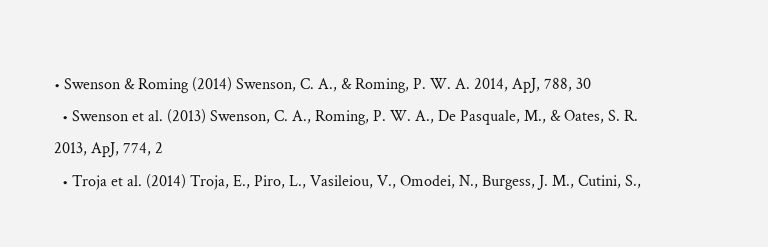• Swenson & Roming (2014) Swenson, C. A., & Roming, P. W. A. 2014, ApJ, 788, 30
  • Swenson et al. (2013) Swenson, C. A., Roming, P. W. A., De Pasquale, M., & Oates, S. R. 2013, ApJ, 774, 2
  • Troja et al. (2014) Troja, E., Piro, L., Vasileiou, V., Omodei, N., Burgess, J. M., Cutini, S.,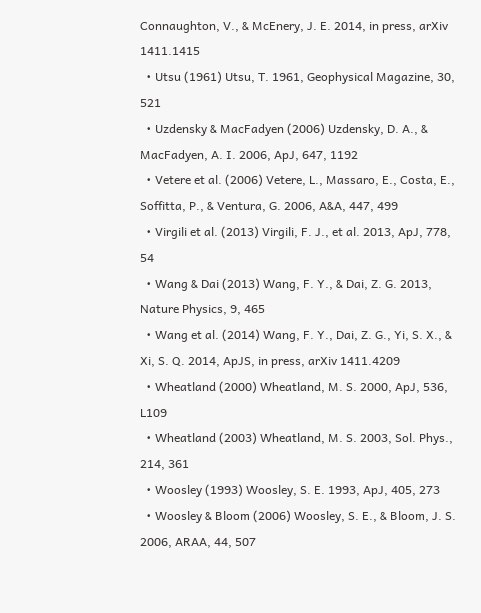Connaughton, V., & McEnery, J. E. 2014, in press, arXiv 1411.1415
  • Utsu (1961) Utsu, T. 1961, Geophysical Magazine, 30, 521
  • Uzdensky & MacFadyen (2006) Uzdensky, D. A., & MacFadyen, A. I. 2006, ApJ, 647, 1192
  • Vetere et al. (2006) Vetere, L., Massaro, E., Costa, E., Soffitta, P., & Ventura, G. 2006, A&A, 447, 499
  • Virgili et al. (2013) Virgili, F. J., et al. 2013, ApJ, 778, 54
  • Wang & Dai (2013) Wang, F. Y., & Dai, Z. G. 2013, Nature Physics, 9, 465
  • Wang et al. (2014) Wang, F. Y., Dai, Z. G., Yi, S. X., & Xi, S. Q. 2014, ApJS, in press, arXiv 1411.4209
  • Wheatland (2000) Wheatland, M. S. 2000, ApJ, 536, L109
  • Wheatland (2003) Wheatland, M. S. 2003, Sol. Phys., 214, 361
  • Woosley (1993) Woosley, S. E. 1993, ApJ, 405, 273
  • Woosley & Bloom (2006) Woosley, S. E., & Bloom, J. S. 2006, ARAA, 44, 507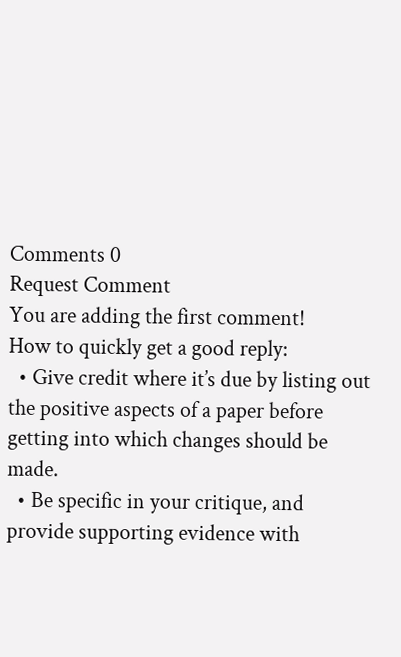Comments 0
Request Comment
You are adding the first comment!
How to quickly get a good reply:
  • Give credit where it’s due by listing out the positive aspects of a paper before getting into which changes should be made.
  • Be specific in your critique, and provide supporting evidence with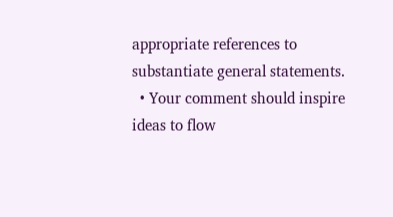appropriate references to substantiate general statements.
  • Your comment should inspire ideas to flow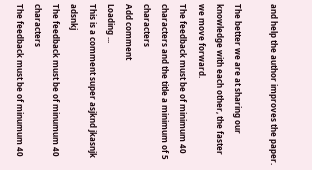and help the author improves the paper.

The better we are at sharing our knowledge with each other, the faster we move forward.
The feedback must be of minimum 40 characters and the title a minimum of 5 characters
Add comment
Loading ...
This is a comment super asjknd jkasnjk adsnkj
The feedback must be of minumum 40 characters
The feedback must be of minumum 40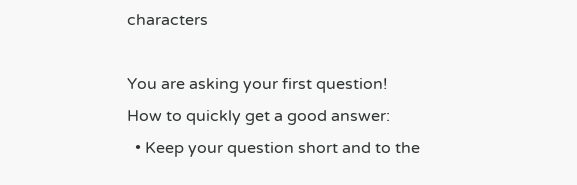characters

You are asking your first question!
How to quickly get a good answer:
  • Keep your question short and to the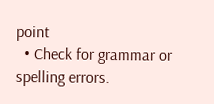point
  • Check for grammar or spelling errors.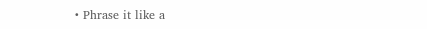• Phrase it like a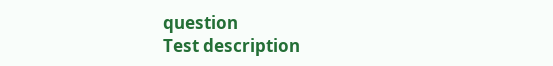question
Test description